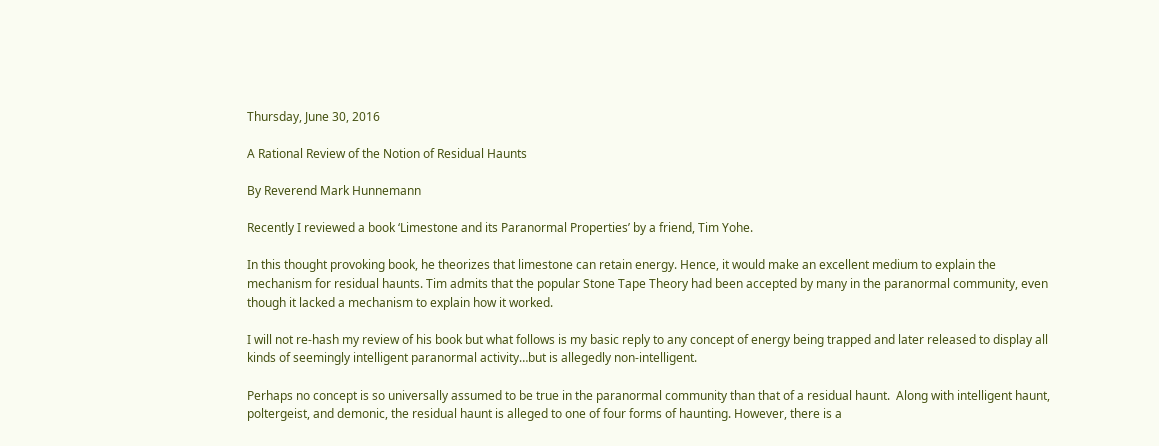Thursday, June 30, 2016

A Rational Review of the Notion of Residual Haunts

By Reverend Mark Hunnemann

Recently I reviewed a book ‘Limestone and its Paranormal Properties’ by a friend, Tim Yohe.

In this thought provoking book, he theorizes that limestone can retain energy. Hence, it would make an excellent medium to explain the mechanism for residual haunts. Tim admits that the popular Stone Tape Theory had been accepted by many in the paranormal community, even though it lacked a mechanism to explain how it worked.

I will not re-hash my review of his book but what follows is my basic reply to any concept of energy being trapped and later released to display all kinds of seemingly intelligent paranormal activity…but is allegedly non-intelligent.

Perhaps no concept is so universally assumed to be true in the paranormal community than that of a residual haunt.  Along with intelligent haunt, poltergeist, and demonic, the residual haunt is alleged to one of four forms of haunting. However, there is a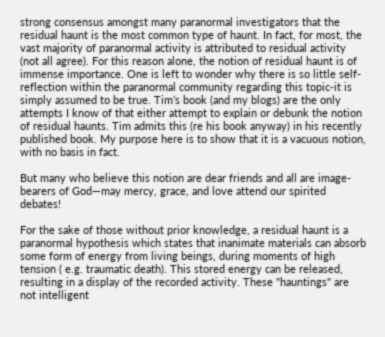strong consensus amongst many paranormal investigators that the residual haunt is the most common type of haunt. In fact, for most, the vast majority of paranormal activity is attributed to residual activity (not all agree). For this reason alone, the notion of residual haunt is of immense importance. One is left to wonder why there is so little self-reflection within the paranormal community regarding this topic-it is simply assumed to be true. Tim’s book (and my blogs) are the only attempts I know of that either attempt to explain or debunk the notion of residual haunts. Tim admits this (re his book anyway) in his recently published book. My purpose here is to show that it is a vacuous notion, with no basis in fact.

But many who believe this notion are dear friends and all are image-bearers of God—may mercy, grace, and love attend our spirited debates!

For the sake of those without prior knowledge, a residual haunt is a paranormal hypothesis which states that inanimate materials can absorb some form of energy from living beings, during moments of high tension ( e.g. traumatic death). This stored energy can be released, resulting in a display of the recorded activity. These "hauntings" are not intelligent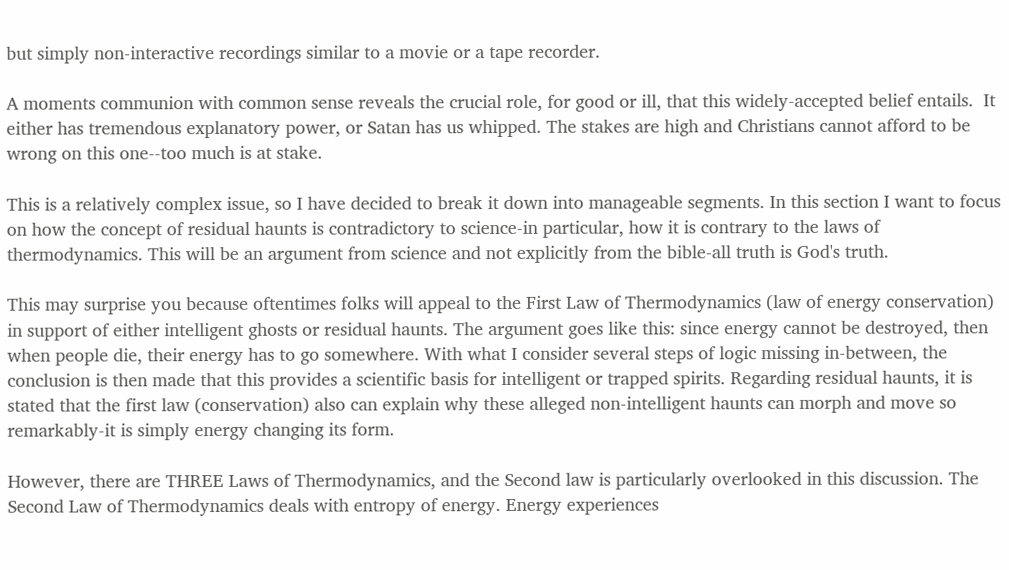but simply non-interactive recordings similar to a movie or a tape recorder.

A moments communion with common sense reveals the crucial role, for good or ill, that this widely-accepted belief entails.  It either has tremendous explanatory power, or Satan has us whipped. The stakes are high and Christians cannot afford to be wrong on this one--too much is at stake.

This is a relatively complex issue, so I have decided to break it down into manageable segments. In this section I want to focus on how the concept of residual haunts is contradictory to science-in particular, how it is contrary to the laws of thermodynamics. This will be an argument from science and not explicitly from the bible-all truth is God's truth.

This may surprise you because oftentimes folks will appeal to the First Law of Thermodynamics (law of energy conservation) in support of either intelligent ghosts or residual haunts. The argument goes like this: since energy cannot be destroyed, then when people die, their energy has to go somewhere. With what I consider several steps of logic missing in-between, the conclusion is then made that this provides a scientific basis for intelligent or trapped spirits. Regarding residual haunts, it is stated that the first law (conservation) also can explain why these alleged non-intelligent haunts can morph and move so remarkably-it is simply energy changing its form.

However, there are THREE Laws of Thermodynamics, and the Second law is particularly overlooked in this discussion. The Second Law of Thermodynamics deals with entropy of energy. Energy experiences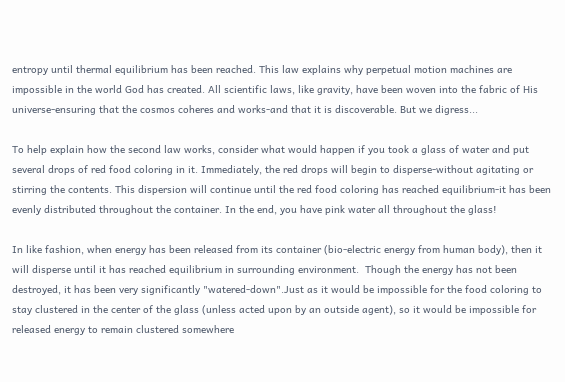entropy until thermal equilibrium has been reached. This law explains why perpetual motion machines are impossible in the world God has created. All scientific laws, like gravity, have been woven into the fabric of His universe-ensuring that the cosmos coheres and works-and that it is discoverable. But we digress...

To help explain how the second law works, consider what would happen if you took a glass of water and put several drops of red food coloring in it. Immediately, the red drops will begin to disperse-without agitating or stirring the contents. This dispersion will continue until the red food coloring has reached equilibrium-it has been evenly distributed throughout the container. In the end, you have pink water all throughout the glass!

In like fashion, when energy has been released from its container (bio-electric energy from human body), then it will disperse until it has reached equilibrium in surrounding environment.  Though the energy has not been destroyed, it has been very significantly "watered-down".Just as it would be impossible for the food coloring to stay clustered in the center of the glass (unless acted upon by an outside agent), so it would be impossible for released energy to remain clustered somewhere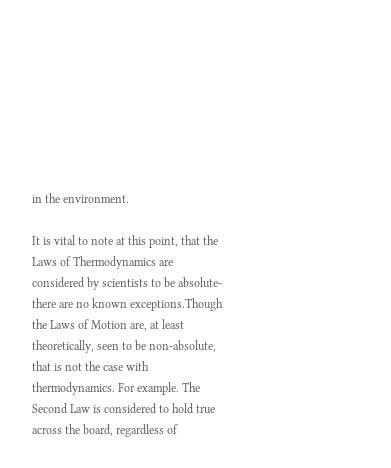in the environment.

It is vital to note at this point, that the Laws of Thermodynamics are considered by scientists to be absolute-there are no known exceptions.Though the Laws of Motion are, at least theoretically, seen to be non-absolute, that is not the case with thermodynamics. For example. The Second Law is considered to hold true across the board, regardless of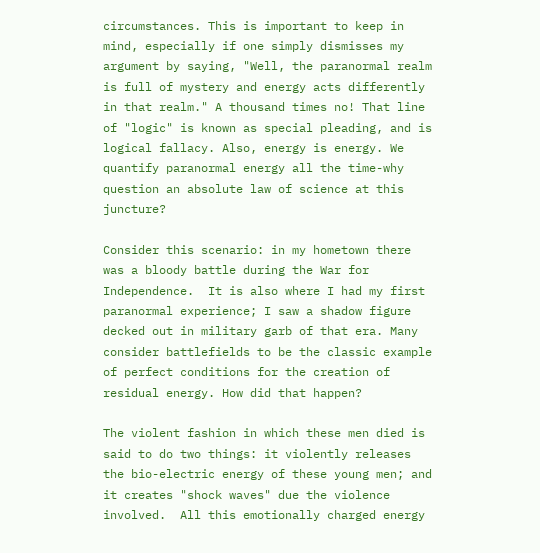circumstances. This is important to keep in mind, especially if one simply dismisses my argument by saying, "Well, the paranormal realm is full of mystery and energy acts differently in that realm." A thousand times no! That line of "logic" is known as special pleading, and is logical fallacy. Also, energy is energy. We quantify paranormal energy all the time-why question an absolute law of science at this juncture?

Consider this scenario: in my hometown there was a bloody battle during the War for Independence.  It is also where I had my first paranormal experience; I saw a shadow figure decked out in military garb of that era. Many consider battlefields to be the classic example of perfect conditions for the creation of residual energy. How did that happen?

The violent fashion in which these men died is said to do two things: it violently releases the bio-electric energy of these young men; and it creates "shock waves" due the violence involved.  All this emotionally charged energy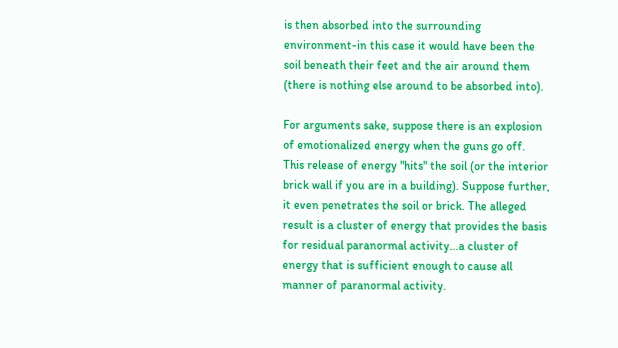is then absorbed into the surrounding environment-in this case it would have been the soil beneath their feet and the air around them (there is nothing else around to be absorbed into).

For arguments sake, suppose there is an explosion of emotionalized energy when the guns go off.  This release of energy "hits" the soil (or the interior brick wall if you are in a building). Suppose further, it even penetrates the soil or brick. The alleged result is a cluster of energy that provides the basis for residual paranormal activity...a cluster of energy that is sufficient enough to cause all manner of paranormal activity.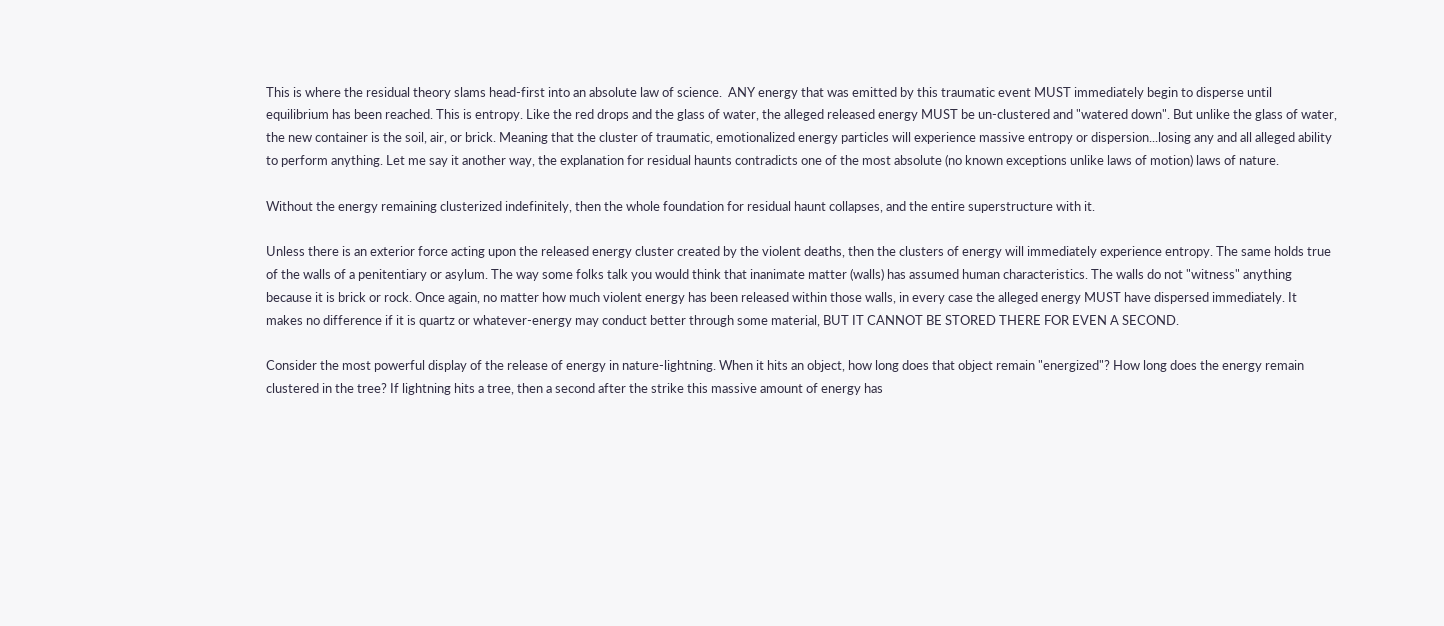This is where the residual theory slams head-first into an absolute law of science.  ANY energy that was emitted by this traumatic event MUST immediately begin to disperse until equilibrium has been reached. This is entropy. Like the red drops and the glass of water, the alleged released energy MUST be un-clustered and "watered down". But unlike the glass of water, the new container is the soil, air, or brick. Meaning that the cluster of traumatic, emotionalized energy particles will experience massive entropy or dispersion...losing any and all alleged ability to perform anything. Let me say it another way, the explanation for residual haunts contradicts one of the most absolute (no known exceptions unlike laws of motion) laws of nature.

Without the energy remaining clusterized indefinitely, then the whole foundation for residual haunt collapses, and the entire superstructure with it.

Unless there is an exterior force acting upon the released energy cluster created by the violent deaths, then the clusters of energy will immediately experience entropy. The same holds true of the walls of a penitentiary or asylum. The way some folks talk you would think that inanimate matter (walls) has assumed human characteristics. The walls do not "witness" anything because it is brick or rock. Once again, no matter how much violent energy has been released within those walls, in every case the alleged energy MUST have dispersed immediately. It  makes no difference if it is quartz or whatever-energy may conduct better through some material, BUT IT CANNOT BE STORED THERE FOR EVEN A SECOND.

Consider the most powerful display of the release of energy in nature-lightning. When it hits an object, how long does that object remain "energized"? How long does the energy remain clustered in the tree? If lightning hits a tree, then a second after the strike this massive amount of energy has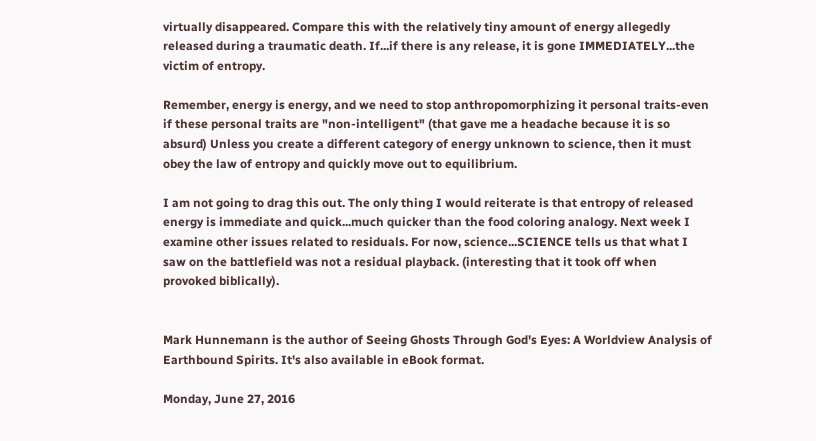virtually disappeared. Compare this with the relatively tiny amount of energy allegedly released during a traumatic death. If...if there is any release, it is gone IMMEDIATELY...the victim of entropy.

Remember, energy is energy, and we need to stop anthropomorphizing it personal traits-even if these personal traits are "non-intelligent" (that gave me a headache because it is so absurd) Unless you create a different category of energy unknown to science, then it must obey the law of entropy and quickly move out to equilibrium.

I am not going to drag this out. The only thing I would reiterate is that entropy of released energy is immediate and quick...much quicker than the food coloring analogy. Next week I examine other issues related to residuals. For now, science...SCIENCE tells us that what I saw on the battlefield was not a residual playback. (interesting that it took off when provoked biblically).


Mark Hunnemann is the author of Seeing Ghosts Through God's Eyes: A Worldview Analysis of Earthbound Spirits. It's also available in eBook format.

Monday, June 27, 2016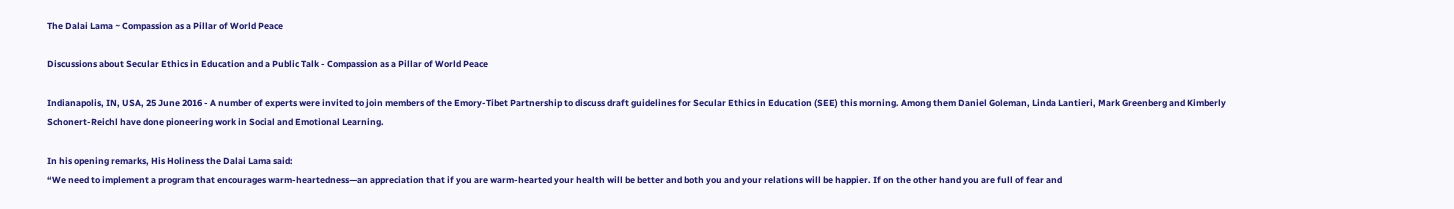The Dalai Lama ~ Compassion as a Pillar of World Peace

Discussions about Secular Ethics in Education and a Public Talk - Compassion as a Pillar of World Peace

Indianapolis, IN, USA, 25 June 2016 - A number of experts were invited to join members of the Emory-Tibet Partnership to discuss draft guidelines for Secular Ethics in Education (SEE) this morning. Among them Daniel Goleman, Linda Lantieri, Mark Greenberg and Kimberly Schonert-Reichl have done pioneering work in Social and Emotional Learning.

In his opening remarks, His Holiness the Dalai Lama said:
“We need to implement a program that encourages warm-heartedness—an appreciation that if you are warm-hearted your health will be better and both you and your relations will be happier. If on the other hand you are full of fear and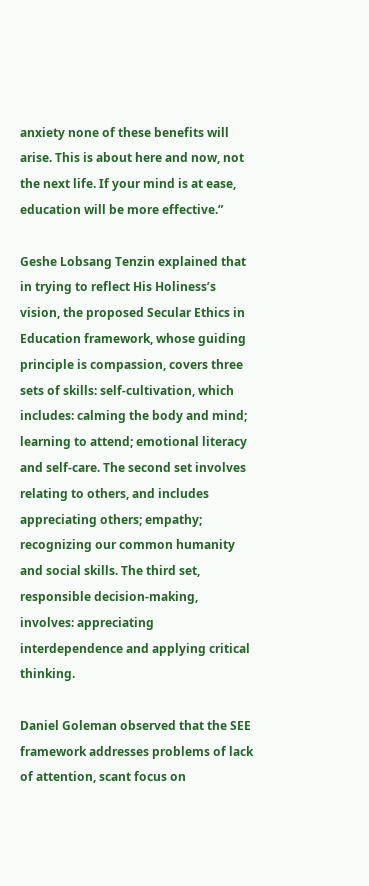anxiety none of these benefits will arise. This is about here and now, not the next life. If your mind is at ease, education will be more effective.”

Geshe Lobsang Tenzin explained that in trying to reflect His Holiness’s vision, the proposed Secular Ethics in Education framework, whose guiding principle is compassion, covers three sets of skills: self-cultivation, which includes: calming the body and mind; learning to attend; emotional literacy and self-care. The second set involves relating to others, and includes appreciating others; empathy; recognizing our common humanity and social skills. The third set, responsible decision-making, involves: appreciating interdependence and applying critical thinking.

Daniel Goleman observed that the SEE framework addresses problems of lack of attention, scant focus on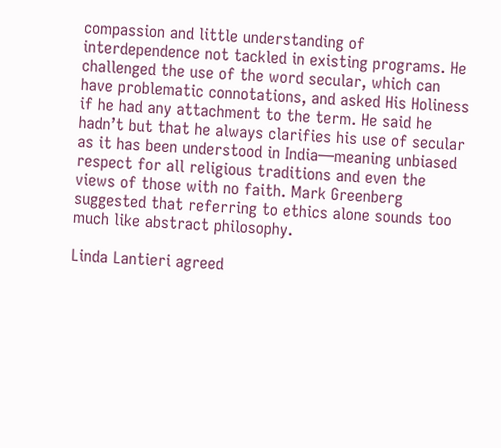compassion and little understanding of interdependence not tackled in existing programs. He challenged the use of the word secular, which can have problematic connotations, and asked His Holiness if he had any attachment to the term. He said he hadn’t but that he always clarifies his use of secular as it has been understood in India—meaning unbiased respect for all religious traditions and even the views of those with no faith. Mark Greenberg suggested that referring to ethics alone sounds too much like abstract philosophy.

Linda Lantieri agreed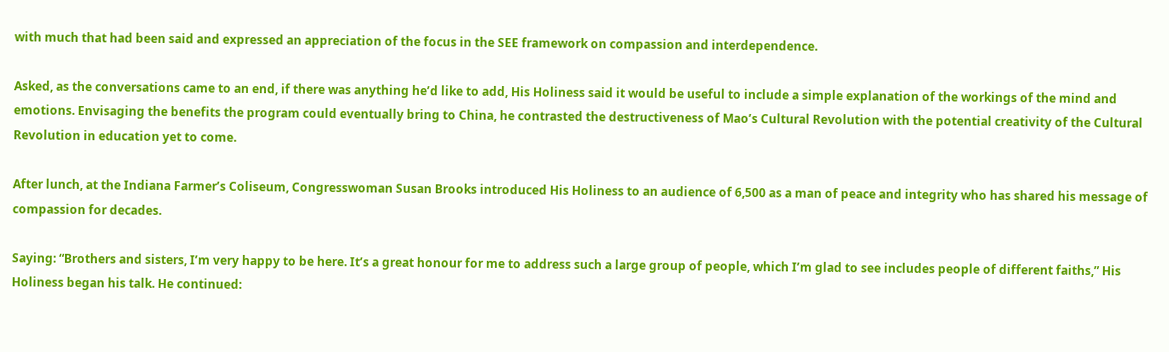with much that had been said and expressed an appreciation of the focus in the SEE framework on compassion and interdependence.

Asked, as the conversations came to an end, if there was anything he’d like to add, His Holiness said it would be useful to include a simple explanation of the workings of the mind and emotions. Envisaging the benefits the program could eventually bring to China, he contrasted the destructiveness of Mao’s Cultural Revolution with the potential creativity of the Cultural Revolution in education yet to come.

After lunch, at the Indiana Farmer’s Coliseum, Congresswoman Susan Brooks introduced His Holiness to an audience of 6,500 as a man of peace and integrity who has shared his message of compassion for decades.

Saying: “Brothers and sisters, I’m very happy to be here. It’s a great honour for me to address such a large group of people, which I’m glad to see includes people of different faiths,” His Holiness began his talk. He continued: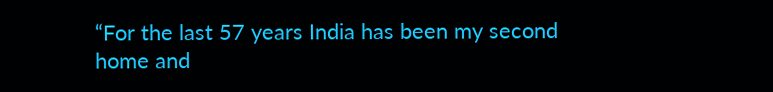“For the last 57 years India has been my second home and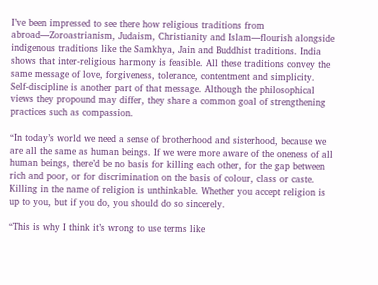I’ve been impressed to see there how religious traditions from abroad—Zoroastrianism, Judaism, Christianity and Islam—flourish alongside indigenous traditions like the Samkhya, Jain and Buddhist traditions. India shows that inter-religious harmony is feasible. All these traditions convey the same message of love, forgiveness, tolerance, contentment and simplicity. Self-discipline is another part of that message. Although the philosophical views they propound may differ, they share a common goal of strengthening practices such as compassion.

“In today’s world we need a sense of brotherhood and sisterhood, because we are all the same as human beings. If we were more aware of the oneness of all human beings, there’d be no basis for killing each other, for the gap between rich and poor, or for discrimination on the basis of colour, class or caste. Killing in the name of religion is unthinkable. Whether you accept religion is up to you, but if you do, you should do so sincerely.

“This is why I think it’s wrong to use terms like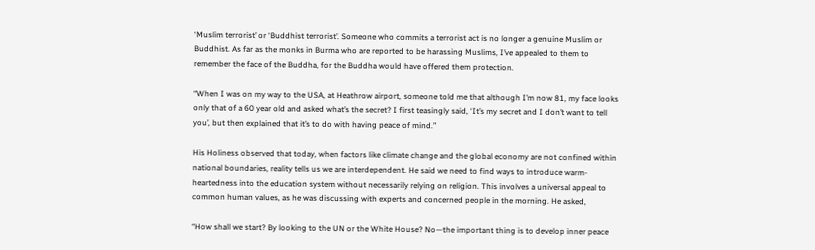‘Muslim terrorist’ or ‘Buddhist terrorist’. Someone who commits a terrorist act is no longer a genuine Muslim or Buddhist. As far as the monks in Burma who are reported to be harassing Muslims, I’ve appealed to them to remember the face of the Buddha, for the Buddha would have offered them protection.

“When I was on my way to the USA, at Heathrow airport, someone told me that although I’m now 81, my face looks only that of a 60 year old and asked what’s the secret? I first teasingly said, ‘It’s my secret and I don’t want to tell you’, but then explained that it’s to do with having peace of mind.”

His Holiness observed that today, when factors like climate change and the global economy are not confined within national boundaries, reality tells us we are interdependent. He said we need to find ways to introduce warm-heartedness into the education system without necessarily relying on religion. This involves a universal appeal to common human values, as he was discussing with experts and concerned people in the morning. He asked,

“How shall we start? By looking to the UN or the White House? No—the important thing is to develop inner peace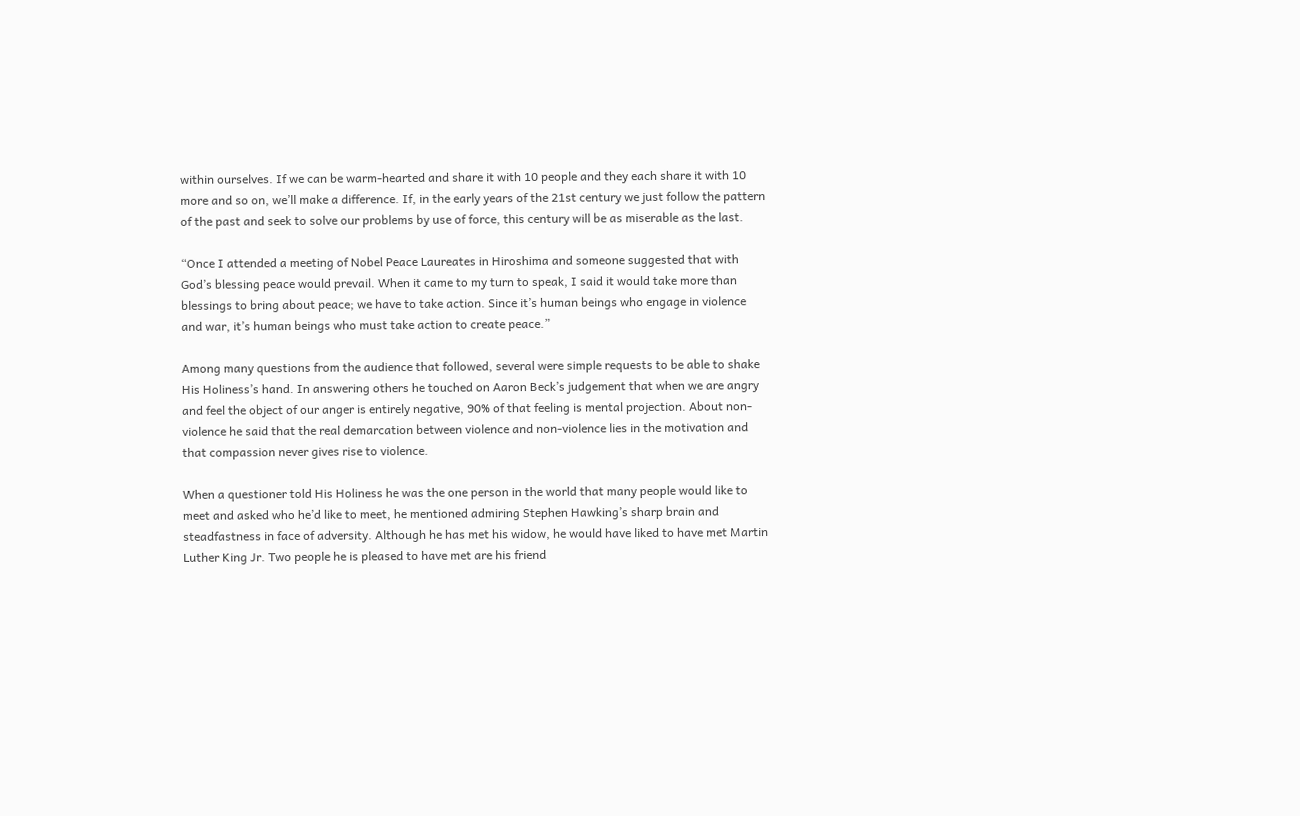within ourselves. If we can be warm-hearted and share it with 10 people and they each share it with 10 more and so on, we’ll make a difference. If, in the early years of the 21st century we just follow the pattern of the past and seek to solve our problems by use of force, this century will be as miserable as the last.

“Once I attended a meeting of Nobel Peace Laureates in Hiroshima and someone suggested that with God’s blessing peace would prevail. When it came to my turn to speak, I said it would take more than blessings to bring about peace; we have to take action. Since it’s human beings who engage in violence and war, it’s human beings who must take action to create peace.”

Among many questions from the audience that followed, several were simple requests to be able to shake His Holiness’s hand. In answering others he touched on Aaron Beck’s judgement that when we are angry and feel the object of our anger is entirely negative, 90% of that feeling is mental projection. About non-violence he said that the real demarcation between violence and non-violence lies in the motivation and that compassion never gives rise to violence.

When a questioner told His Holiness he was the one person in the world that many people would like to meet and asked who he’d like to meet, he mentioned admiring Stephen Hawking’s sharp brain and steadfastness in face of adversity. Although he has met his widow, he would have liked to have met Martin Luther King Jr. Two people he is pleased to have met are his friend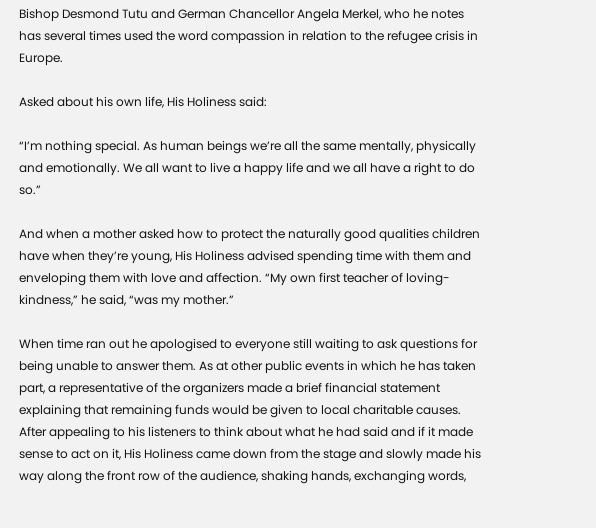Bishop Desmond Tutu and German Chancellor Angela Merkel, who he notes has several times used the word compassion in relation to the refugee crisis in Europe.

Asked about his own life, His Holiness said:

“I’m nothing special. As human beings we’re all the same mentally, physically and emotionally. We all want to live a happy life and we all have a right to do so.”

And when a mother asked how to protect the naturally good qualities children have when they’re young, His Holiness advised spending time with them and enveloping them with love and affection. “My own first teacher of loving-kindness,” he said, “was my mother.”

When time ran out he apologised to everyone still waiting to ask questions for being unable to answer them. As at other public events in which he has taken part, a representative of the organizers made a brief financial statement explaining that remaining funds would be given to local charitable causes. After appealing to his listeners to think about what he had said and if it made sense to act on it, His Holiness came down from the stage and slowly made his way along the front row of the audience, shaking hands, exchanging words,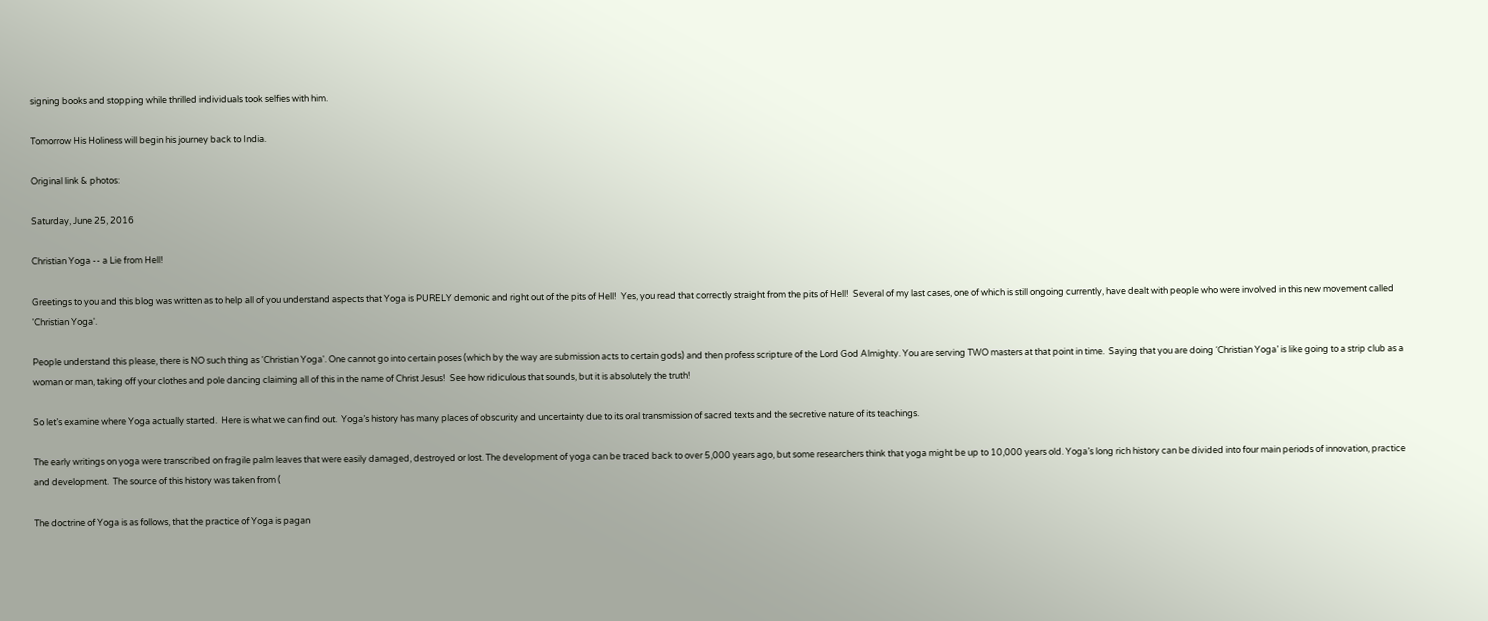signing books and stopping while thrilled individuals took selfies with him.

Tomorrow His Holiness will begin his journey back to India.

Original link & photos:

Saturday, June 25, 2016

Christian Yoga -- a Lie from Hell!

Greetings to you and this blog was written as to help all of you understand aspects that Yoga is PURELY demonic and right out of the pits of Hell!  Yes, you read that correctly straight from the pits of Hell!  Several of my last cases, one of which is still ongoing currently, have dealt with people who were involved in this new movement called 'Christian Yoga'.

People understand this please, there is NO such thing as 'Christian Yoga'. One cannot go into certain poses (which by the way are submission acts to certain gods) and then profess scripture of the Lord God Almighty. You are serving TWO masters at that point in time.  Saying that you are doing ‘Christian Yoga’ is like going to a strip club as a woman or man, taking off your clothes and pole dancing claiming all of this in the name of Christ Jesus!  See how ridiculous that sounds, but it is absolutely the truth!

So let’s examine where Yoga actually started.  Here is what we can find out.  Yoga’s history has many places of obscurity and uncertainty due to its oral transmission of sacred texts and the secretive nature of its teachings.

The early writings on yoga were transcribed on fragile palm leaves that were easily damaged, destroyed or lost. The development of yoga can be traced back to over 5,000 years ago, but some researchers think that yoga might be up to 10,000 years old. Yoga’s long rich history can be divided into four main periods of innovation, practice and development.  The source of this history was taken from (

The doctrine of Yoga is as follows, that the practice of Yoga is pagan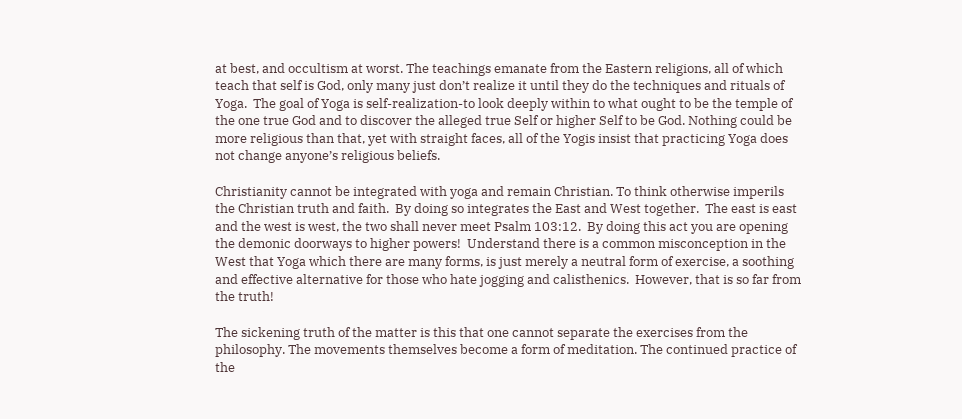at best, and occultism at worst. The teachings emanate from the Eastern religions, all of which teach that self is God, only many just don’t realize it until they do the techniques and rituals of Yoga.  The goal of Yoga is self-realization-to look deeply within to what ought to be the temple of the one true God and to discover the alleged true Self or higher Self to be God. Nothing could be more religious than that, yet with straight faces, all of the Yogis insist that practicing Yoga does not change anyone’s religious beliefs.

Christianity cannot be integrated with yoga and remain Christian. To think otherwise imperils the Christian truth and faith.  By doing so integrates the East and West together.  The east is east and the west is west, the two shall never meet Psalm 103:12.  By doing this act you are opening the demonic doorways to higher powers!  Understand there is a common misconception in the West that Yoga which there are many forms, is just merely a neutral form of exercise, a soothing and effective alternative for those who hate jogging and calisthenics.  However, that is so far from the truth!

The sickening truth of the matter is this that one cannot separate the exercises from the philosophy. The movements themselves become a form of meditation. The continued practice of the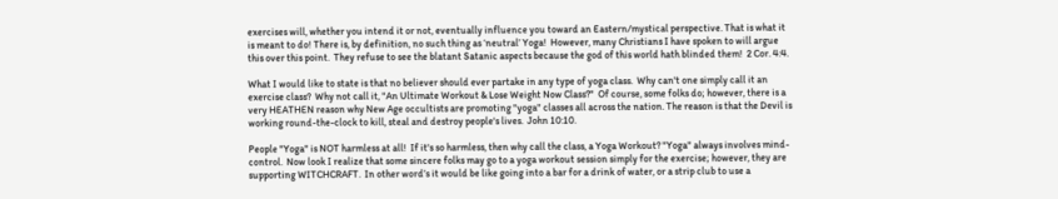exercises will, whether you intend it or not, eventually influence you toward an Eastern/mystical perspective. That is what it is meant to do! There is, by definition, no such thing as ‘neutral’ Yoga!  However, many Christians I have spoken to will argue this over this point.  They refuse to see the blatant Satanic aspects because the god of this world hath blinded them!  2 Cor. 4:4.

What I would like to state is that no believer should ever partake in any type of yoga class.  Why can't one simply call it an exercise class?  Why not call it, "An Ultimate Workout & Lose Weight Now Class?"  Of course, some folks do; however, there is a very HEATHEN reason why New Age occultists are promoting "yoga" classes all across the nation. The reason is that the Devil is working round-the-clock to kill, steal and destroy people's lives.  John 10:10.

People "Yoga" is NOT harmless at all!  If it's so harmless, then why call the class, a Yoga Workout? "Yoga" always involves mind-control.  Now look I realize that some sincere folks may go to a yoga workout session simply for the exercise; however, they are supporting WITCHCRAFT.  In other word’s it would be like going into a bar for a drink of water, or a strip club to use a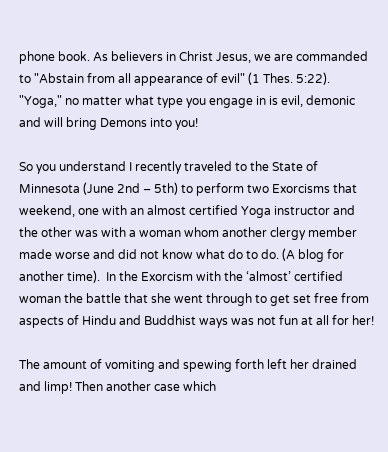phone book. As believers in Christ Jesus, we are commanded to "Abstain from all appearance of evil" (1 Thes. 5:22). "Yoga," no matter what type you engage in is evil, demonic and will bring Demons into you!

So you understand I recently traveled to the State of Minnesota (June 2nd – 5th) to perform two Exorcisms that weekend, one with an almost certified Yoga instructor and the other was with a woman whom another clergy member made worse and did not know what do to do. (A blog for another time).  In the Exorcism with the ‘almost’ certified woman the battle that she went through to get set free from aspects of Hindu and Buddhist ways was not fun at all for her!

The amount of vomiting and spewing forth left her drained and limp! Then another case which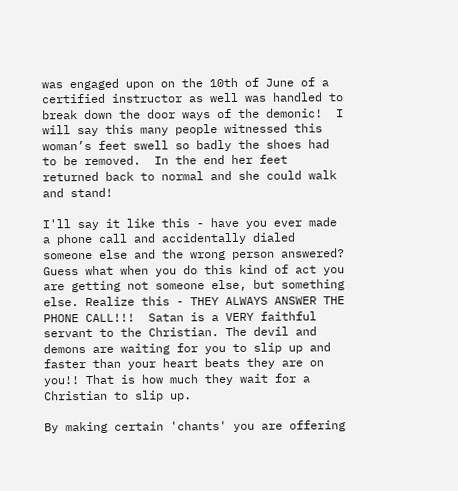was engaged upon on the 10th of June of a certified instructor as well was handled to break down the door ways of the demonic!  I will say this many people witnessed this woman’s feet swell so badly the shoes had to be removed.  In the end her feet returned back to normal and she could walk and stand!

I'll say it like this - have you ever made a phone call and accidentally dialed someone else and the wrong person answered? Guess what when you do this kind of act you are getting not someone else, but something else. Realize this - THEY ALWAYS ANSWER THE PHONE CALL!!!  Satan is a VERY faithful servant to the Christian. The devil and demons are waiting for you to slip up and faster than your heart beats they are on you!! That is how much they wait for a Christian to slip up.

By making certain 'chants' you are offering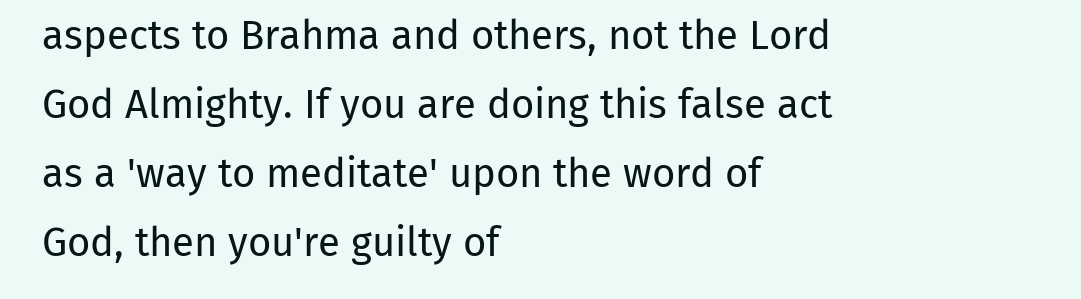aspects to Brahma and others, not the Lord God Almighty. If you are doing this false act as a 'way to meditate' upon the word of God, then you're guilty of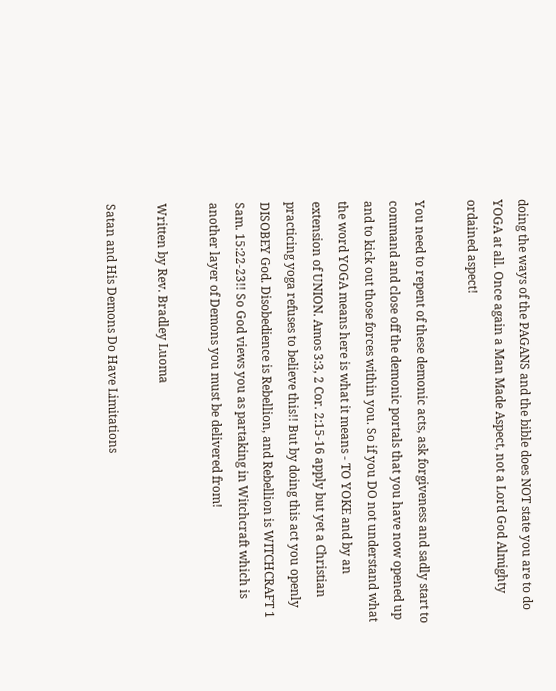doing the ways of the PAGANS and the bible does NOT state you are to do YOGA at all. Once again a Man Made Aspect, not a Lord God Almighty ordained aspect!

You need to repent of these demonic acts, ask forgiveness and sadly start to command and close off the demonic portals that you have now opened up and to kick out those forces within you. So if you DO not understand what the word YOGA means here is what it means - TO YOKE and by an extension of UNION. Amos 3:3, 2 Cor. 2:15-16 apply but yet a Christian practicing yoga refuses to believe this!! But by doing this act you openly DISOBEY God. Disobedience is Rebellion, and Rebellion is WITCHCRAFT 1 Sam. 15:22-23!! So God views you as partaking in Witchcraft which is another layer of Demons you must be delivered from!

Written by Rev. Bradley Luoma

Satan and His Demons Do Have Limitations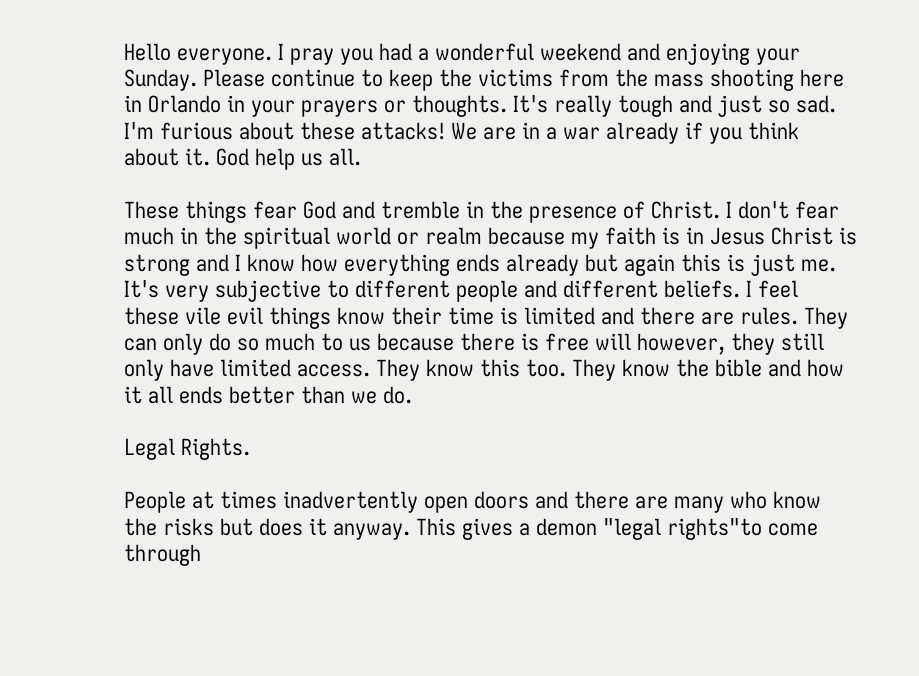Hello everyone. I pray you had a wonderful weekend and enjoying your Sunday. Please continue to keep the victims from the mass shooting here in Orlando in your prayers or thoughts. It's really tough and just so sad. I'm furious about these attacks! We are in a war already if you think about it. God help us all.

These things fear God and tremble in the presence of Christ. I don't fear much in the spiritual world or realm because my faith is in Jesus Christ is strong and I know how everything ends already but again this is just me. It's very subjective to different people and different beliefs. I feel these vile evil things know their time is limited and there are rules. They can only do so much to us because there is free will however, they still only have limited access. They know this too. They know the bible and how it all ends better than we do.

Legal Rights.

People at times inadvertently open doors and there are many who know the risks but does it anyway. This gives a demon "legal rights"to come through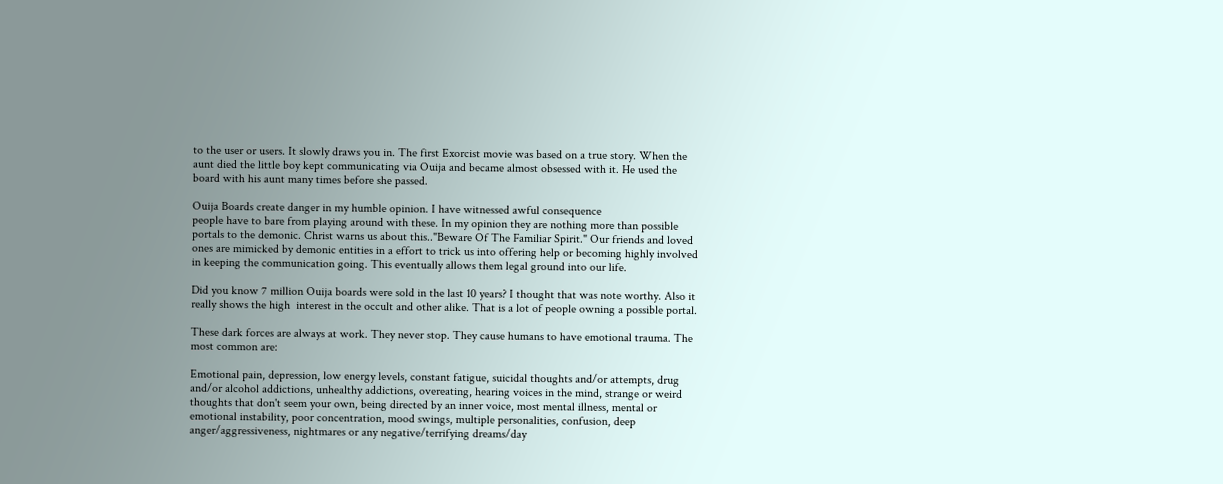to the user or users. It slowly draws you in. The first Exorcist movie was based on a true story. When the aunt died the little boy kept communicating via Ouija and became almost obsessed with it. He used the board with his aunt many times before she passed.

Ouija Boards create danger in my humble opinion. I have witnessed awful consequence
people have to bare from playing around with these. In my opinion they are nothing more than possible portals to the demonic. Christ warns us about this.."Beware Of The Familiar Spirit." Our friends and loved ones are mimicked by demonic entities in a effort to trick us into offering help or becoming highly involved in keeping the communication going. This eventually allows them legal ground into our life.

Did you know 7 million Ouija boards were sold in the last 10 years? I thought that was note worthy. Also it really shows the high  interest in the occult and other alike. That is a lot of people owning a possible portal.

These dark forces are always at work. They never stop. They cause humans to have emotional trauma. The most common are:

Emotional pain, depression, low energy levels, constant fatigue, suicidal thoughts and/or attempts, drug and/or alcohol addictions, unhealthy addictions, overeating, hearing voices in the mind, strange or weird thoughts that don't seem your own, being directed by an inner voice, most mental illness, mental or emotional instability, poor concentration, mood swings, multiple personalities, confusion, deep anger/aggressiveness, nightmares or any negative/terrifying dreams/day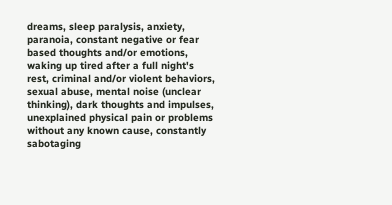dreams, sleep paralysis, anxiety, paranoia, constant negative or fear based thoughts and/or emotions, waking up tired after a full night's rest, criminal and/or violent behaviors, sexual abuse, mental noise (unclear thinking), dark thoughts and impulses, unexplained physical pain or problems without any known cause, constantly sabotaging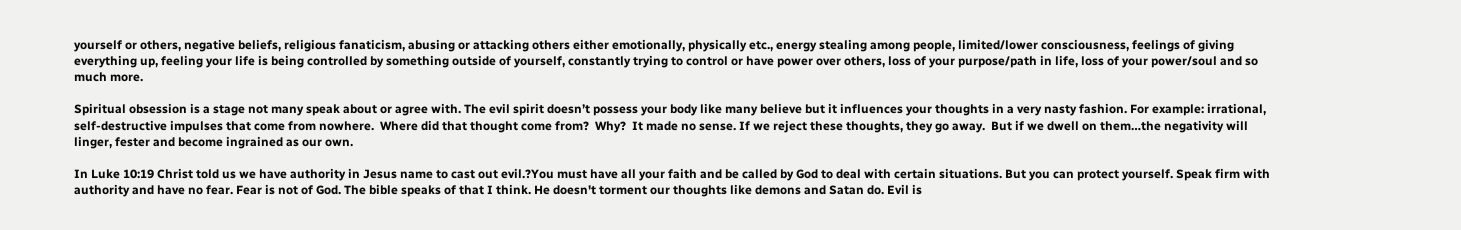yourself or others, negative beliefs, religious fanaticism, abusing or attacking others either emotionally, physically etc., energy stealing among people, limited/lower consciousness, feelings of giving everything up, feeling your life is being controlled by something outside of yourself, constantly trying to control or have power over others, loss of your purpose/path in life, loss of your power/soul and so much more.

Spiritual obsession is a stage not many speak about or agree with. The evil spirit doesn’t possess your body like many believe but it influences your thoughts in a very nasty fashion. For example: irrational, self-destructive impulses that come from nowhere.  Where did that thought come from?  Why?  It made no sense. If we reject these thoughts, they go away.  But if we dwell on them…the negativity will linger, fester and become ingrained as our own.

In Luke 10:19 Christ told us we have authority in Jesus name to cast out evil.?You must have all your faith and be called by God to deal with certain situations. But you can protect yourself. Speak firm with authority and have no fear. Fear is not of God. The bible speaks of that I think. He doesn't torment our thoughts like demons and Satan do. Evil is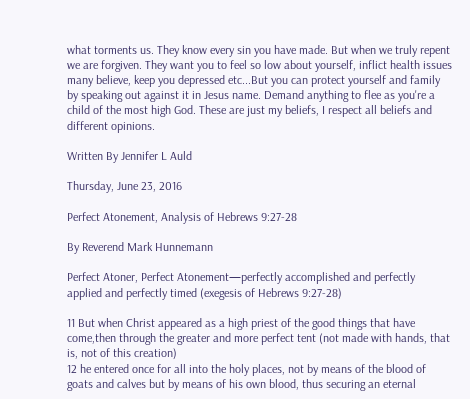what torments us. They know every sin you have made. But when we truly repent we are forgiven. They want you to feel so low about yourself, inflict health issues many believe, keep you depressed etc...But you can protect yourself and family by speaking out against it in Jesus name. Demand anything to flee as you're a child of the most high God. These are just my beliefs, I respect all beliefs and different opinions.

Written By Jennifer L Auld

Thursday, June 23, 2016

Perfect Atonement, Analysis of Hebrews 9:27-28

By Reverend Mark Hunnemann

Perfect Atoner, Perfect Atonement—perfectly accomplished and perfectly applied and perfectly timed (exegesis of Hebrews 9:27-28)

11 But when Christ appeared as a high priest of the good things that have come,then through the greater and more perfect tent (not made with hands, that is, not of this creation)
12 he entered once for all into the holy places, not by means of the blood of goats and calves but by means of his own blood, thus securing an eternal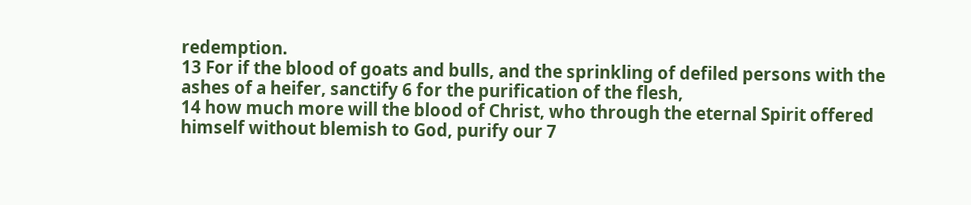redemption.
13 For if the blood of goats and bulls, and the sprinkling of defiled persons with the ashes of a heifer, sanctify 6 for the purification of the flesh,
14 how much more will the blood of Christ, who through the eternal Spirit offered himself without blemish to God, purify our 7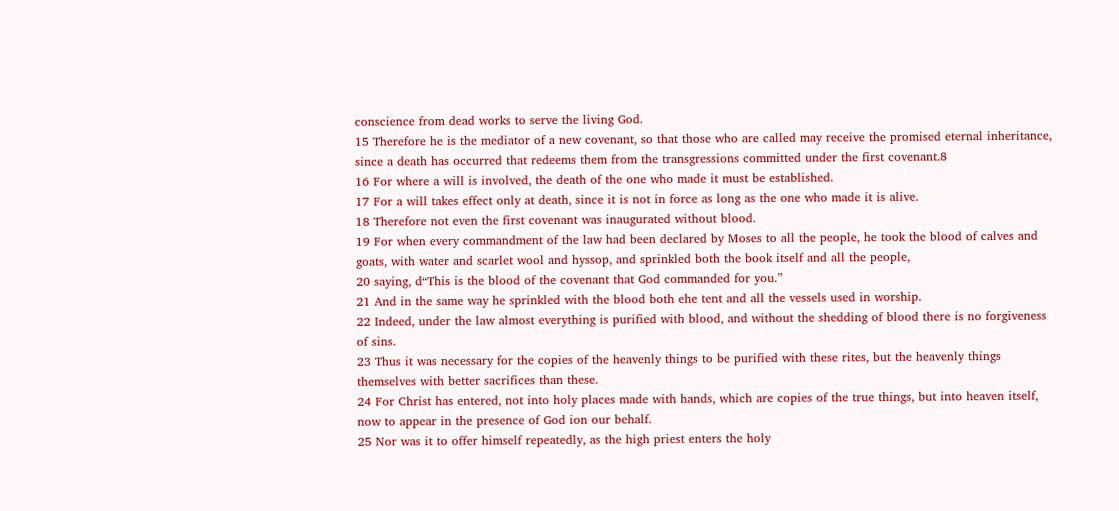conscience from dead works to serve the living God.
15 Therefore he is the mediator of a new covenant, so that those who are called may receive the promised eternal inheritance, since a death has occurred that redeems them from the transgressions committed under the first covenant.8
16 For where a will is involved, the death of the one who made it must be established.
17 For a will takes effect only at death, since it is not in force as long as the one who made it is alive.
18 Therefore not even the first covenant was inaugurated without blood.
19 For when every commandment of the law had been declared by Moses to all the people, he took the blood of calves and goats, with water and scarlet wool and hyssop, and sprinkled both the book itself and all the people,
20 saying, d“This is the blood of the covenant that God commanded for you.”
21 And in the same way he sprinkled with the blood both ehe tent and all the vessels used in worship.
22 Indeed, under the law almost everything is purified with blood, and without the shedding of blood there is no forgiveness of sins.
23 Thus it was necessary for the copies of the heavenly things to be purified with these rites, but the heavenly things themselves with better sacrifices than these.
24 For Christ has entered, not into holy places made with hands, which are copies of the true things, but into heaven itself, now to appear in the presence of God ion our behalf.
25 Nor was it to offer himself repeatedly, as the high priest enters the holy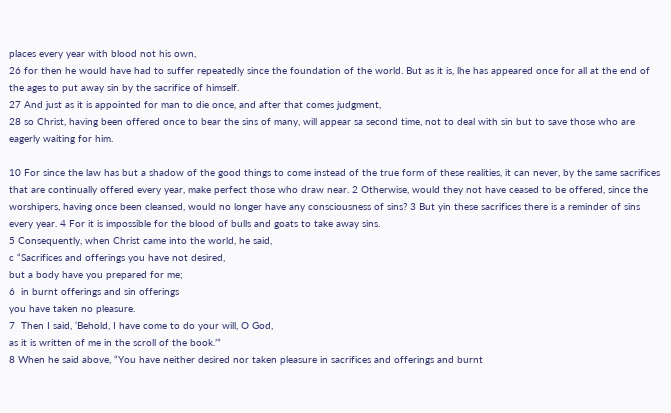places every year with blood not his own,
26 for then he would have had to suffer repeatedly since the foundation of the world. But as it is, lhe has appeared once for all at the end of the ages to put away sin by the sacrifice of himself.
27 And just as it is appointed for man to die once, and after that comes judgment,
28 so Christ, having been offered once to bear the sins of many, will appear sa second time, not to deal with sin but to save those who are eagerly waiting for him.

10 For since the law has but a shadow of the good things to come instead of the true form of these realities, it can never, by the same sacrifices that are continually offered every year, make perfect those who draw near. 2 Otherwise, would they not have ceased to be offered, since the worshipers, having once been cleansed, would no longer have any consciousness of sins? 3 But yin these sacrifices there is a reminder of sins every year. 4 For it is impossible for the blood of bulls and goats to take away sins.
5 Consequently, when Christ came into the world, he said,
c “Sacrifices and offerings you have not desired,
but a body have you prepared for me;
6  in burnt offerings and sin offerings
you have taken no pleasure.
7  Then I said, ‘Behold, I have come to do your will, O God,
as it is written of me in the scroll of the book.’”
8 When he said above, “You have neither desired nor taken pleasure in sacrifices and offerings and burnt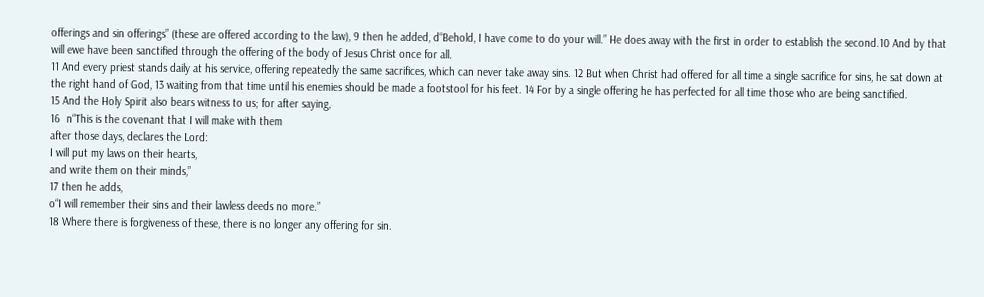offerings and sin offerings” (these are offered according to the law), 9 then he added, d“Behold, I have come to do your will.” He does away with the first in order to establish the second.10 And by that will ewe have been sanctified through the offering of the body of Jesus Christ once for all.
11 And every priest stands daily at his service, offering repeatedly the same sacrifices, which can never take away sins. 12 But when Christ had offered for all time a single sacrifice for sins, he sat down at the right hand of God, 13 waiting from that time until his enemies should be made a footstool for his feet. 14 For by a single offering he has perfected for all time those who are being sanctified.
15 And the Holy Spirit also bears witness to us; for after saying,
16  n“This is the covenant that I will make with them
after those days, declares the Lord:
I will put my laws on their hearts,
and write them on their minds,”
17 then he adds,
o“I will remember their sins and their lawless deeds no more.”
18 Where there is forgiveness of these, there is no longer any offering for sin.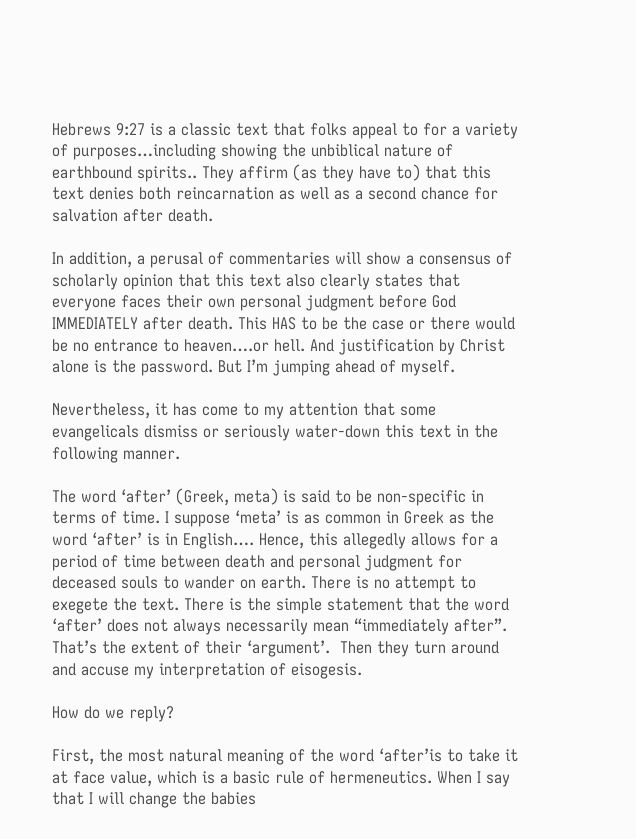Hebrews 9:27 is a classic text that folks appeal to for a variety of purposes…including showing the unbiblical nature of earthbound spirits.. They affirm (as they have to) that this text denies both reincarnation as well as a second chance for salvation after death.

In addition, a perusal of commentaries will show a consensus of scholarly opinion that this text also clearly states that everyone faces their own personal judgment before God IMMEDIATELY after death. This HAS to be the case or there would be no entrance to heaven….or hell. And justification by Christ alone is the password. But I’m jumping ahead of myself.

Nevertheless, it has come to my attention that some evangelicals dismiss or seriously water-down this text in the following manner.

The word ‘after’ (Greek, meta) is said to be non-specific in terms of time. I suppose ‘meta’ is as common in Greek as the word ‘after’ is in English…. Hence, this allegedly allows for a period of time between death and personal judgment for deceased souls to wander on earth. There is no attempt to exegete the text. There is the simple statement that the word ‘after’ does not always necessarily mean “immediately after”. That’s the extent of their ‘argument’.  Then they turn around and accuse my interpretation of eisogesis.

How do we reply?

First, the most natural meaning of the word ‘after’is to take it at face value, which is a basic rule of hermeneutics. When I say that I will change the babies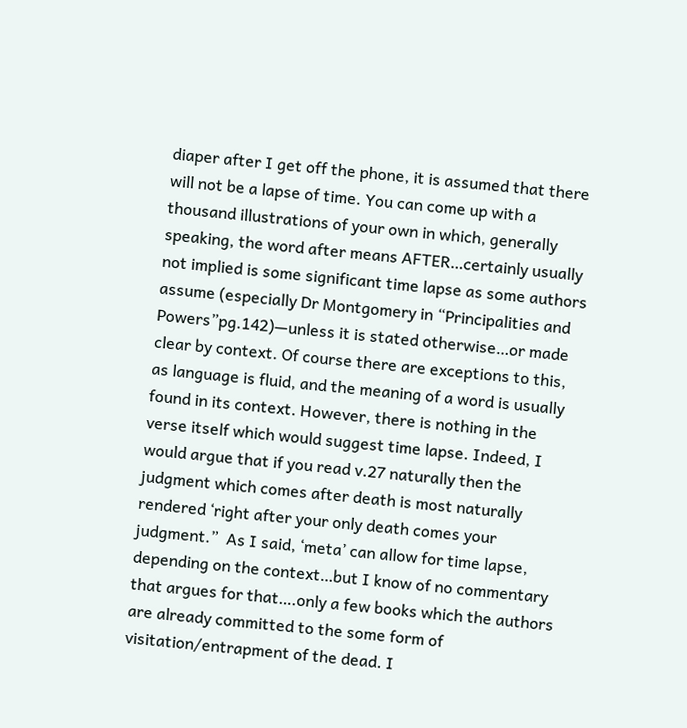diaper after I get off the phone, it is assumed that there will not be a lapse of time. You can come up with a thousand illustrations of your own in which, generally speaking, the word after means AFTER…certainly usually not implied is some significant time lapse as some authors assume (especially Dr Montgomery in “Principalities and Powers”pg.142)—unless it is stated otherwise…or made clear by context. Of course there are exceptions to this, as language is fluid, and the meaning of a word is usually found in its context. However, there is nothing in the verse itself which would suggest time lapse. Indeed, I would argue that if you read v.27 naturally then the judgment which comes after death is most naturally rendered ‘right after your only death comes your judgment.”  As I said, ‘meta’ can allow for time lapse, depending on the context…but I know of no commentary that argues for that….only a few books which the authors are already committed to the some form of visitation/entrapment of the dead. I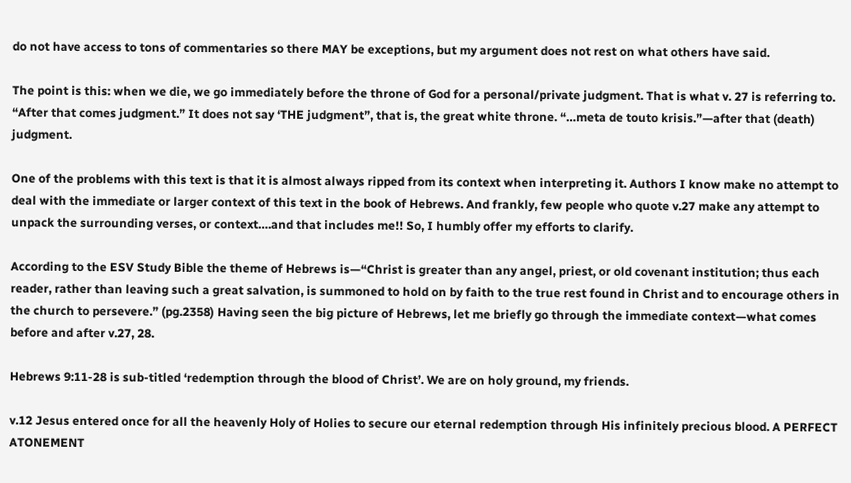do not have access to tons of commentaries so there MAY be exceptions, but my argument does not rest on what others have said.

The point is this: when we die, we go immediately before the throne of God for a personal/private judgment. That is what v. 27 is referring to. “After that comes judgment.” It does not say ‘THE judgment”, that is, the great white throne. “…meta de touto krisis.”—after that (death) judgment.

One of the problems with this text is that it is almost always ripped from its context when interpreting it. Authors I know make no attempt to deal with the immediate or larger context of this text in the book of Hebrews. And frankly, few people who quote v.27 make any attempt to unpack the surrounding verses, or context….and that includes me!! So, I humbly offer my efforts to clarify.

According to the ESV Study Bible the theme of Hebrews is—“Christ is greater than any angel, priest, or old covenant institution; thus each reader, rather than leaving such a great salvation, is summoned to hold on by faith to the true rest found in Christ and to encourage others in the church to persevere.” (pg.2358) Having seen the big picture of Hebrews, let me briefly go through the immediate context—what comes before and after v.27, 28.

Hebrews 9:11-28 is sub-titled ‘redemption through the blood of Christ’. We are on holy ground, my friends.

v.12 Jesus entered once for all the heavenly Holy of Holies to secure our eternal redemption through His infinitely precious blood. A PERFECT ATONEMENT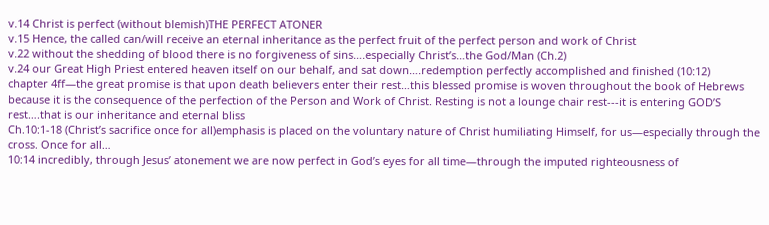v.14 Christ is perfect (without blemish)THE PERFECT ATONER
v.15 Hence, the called can/will receive an eternal inheritance as the perfect fruit of the perfect person and work of Christ
v.22 without the shedding of blood there is no forgiveness of sins….especially Christ’s…the God/Man (Ch.2)
v.24 our Great High Priest entered heaven itself on our behalf, and sat down….redemption perfectly accomplished and finished (10:12)
chapter 4ff—the great promise is that upon death believers enter their rest…this blessed promise is woven throughout the book of Hebrews because it is the consequence of the perfection of the Person and Work of Christ. Resting is not a lounge chair rest---it is entering GOD’S rest….that is our inheritance and eternal bliss
Ch.10:1-18 (Christ’s sacrifice once for all)emphasis is placed on the voluntary nature of Christ humiliating Himself, for us—especially through the cross. Once for all…
10:14 incredibly, through Jesus’ atonement we are now perfect in God’s eyes for all time—through the imputed righteousness of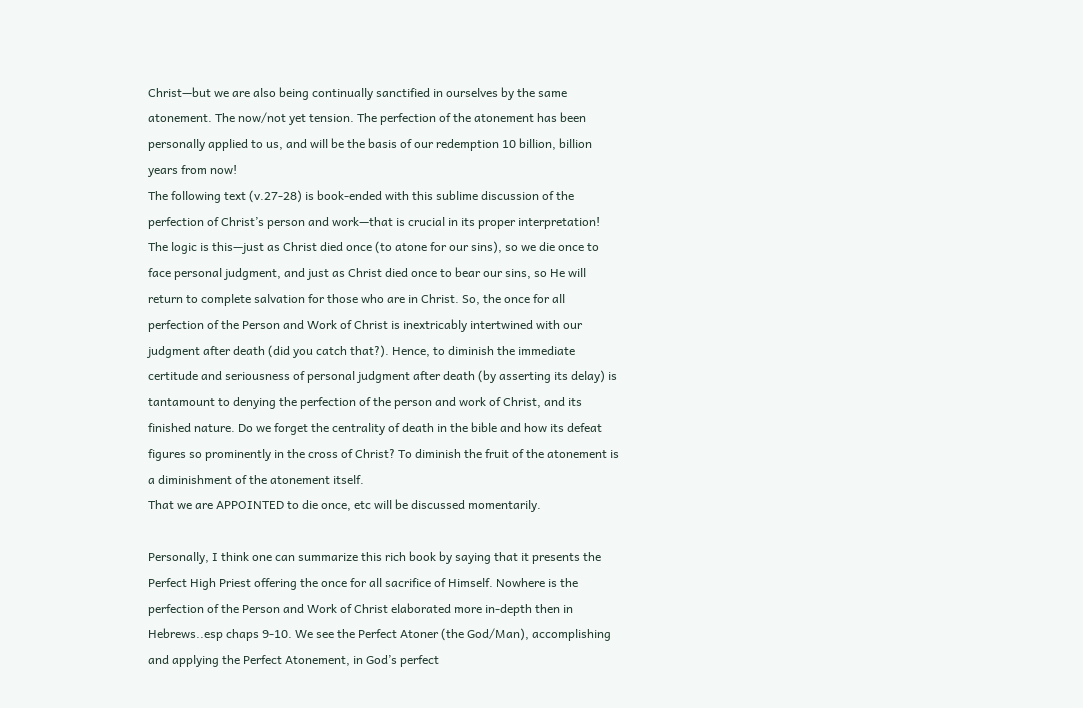Christ—but we are also being continually sanctified in ourselves by the same atonement. The now/not yet tension. The perfection of the atonement has been personally applied to us, and will be the basis of our redemption 10 billion, billion years from now!
The following text (v.27-28) is book-ended with this sublime discussion of the perfection of Christ’s person and work—that is crucial in its proper interpretation!
The logic is this—just as Christ died once (to atone for our sins), so we die once to face personal judgment, and just as Christ died once to bear our sins, so He will return to complete salvation for those who are in Christ. So, the once for all perfection of the Person and Work of Christ is inextricably intertwined with our judgment after death (did you catch that?). Hence, to diminish the immediate certitude and seriousness of personal judgment after death (by asserting its delay) is tantamount to denying the perfection of the person and work of Christ, and its finished nature. Do we forget the centrality of death in the bible and how its defeat figures so prominently in the cross of Christ? To diminish the fruit of the atonement is a diminishment of the atonement itself.
That we are APPOINTED to die once, etc will be discussed momentarily.

Personally, I think one can summarize this rich book by saying that it presents the Perfect High Priest offering the once for all sacrifice of Himself. Nowhere is the perfection of the Person and Work of Christ elaborated more in-depth then in Hebrews..esp chaps 9-10. We see the Perfect Atoner (the God/Man), accomplishing and applying the Perfect Atonement, in God’s perfect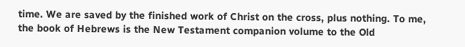time. We are saved by the finished work of Christ on the cross, plus nothing. To me, the book of Hebrews is the New Testament companion volume to the Old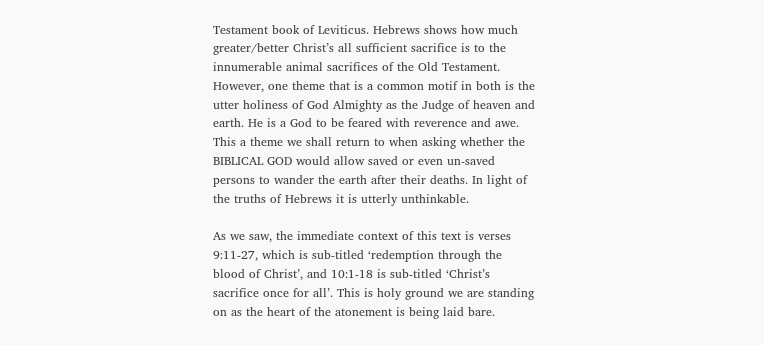Testament book of Leviticus. Hebrews shows how much greater/better Christ’s all sufficient sacrifice is to the innumerable animal sacrifices of the Old Testament. However, one theme that is a common motif in both is the utter holiness of God Almighty as the Judge of heaven and earth. He is a God to be feared with reverence and awe. This a theme we shall return to when asking whether the BIBLICAL GOD would allow saved or even un-saved persons to wander the earth after their deaths. In light of the truths of Hebrews it is utterly unthinkable.

As we saw, the immediate context of this text is verses 9:11-27, which is sub-titled ‘redemption through the blood of Christ’, and 10:1-18 is sub-titled ‘Christ’s sacrifice once for all’. This is holy ground we are standing on as the heart of the atonement is being laid bare.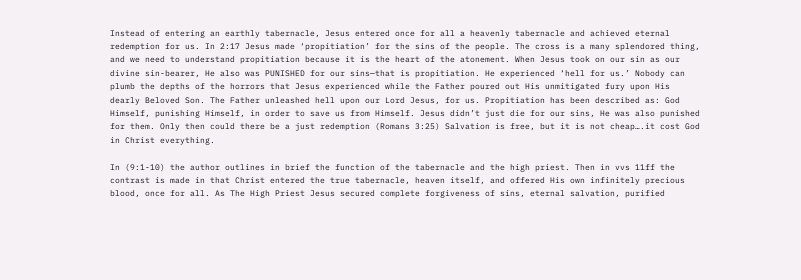Instead of entering an earthly tabernacle, Jesus entered once for all a heavenly tabernacle and achieved eternal redemption for us. In 2:17 Jesus made ‘propitiation’ for the sins of the people. The cross is a many splendored thing, and we need to understand propitiation because it is the heart of the atonement. When Jesus took on our sin as our divine sin-bearer, He also was PUNISHED for our sins—that is propitiation. He experienced ‘hell for us.’ Nobody can plumb the depths of the horrors that Jesus experienced while the Father poured out His unmitigated fury upon His dearly Beloved Son. The Father unleashed hell upon our Lord Jesus, for us. Propitiation has been described as: God Himself, punishing Himself, in order to save us from Himself. Jesus didn’t just die for our sins, He was also punished for them. Only then could there be a just redemption (Romans 3:25) Salvation is free, but it is not cheap….it cost God in Christ everything.

In (9:1-10) the author outlines in brief the function of the tabernacle and the high priest. Then in vvs 11ff the contrast is made in that Christ entered the true tabernacle, heaven itself, and offered His own infinitely precious blood, once for all. As The High Priest Jesus secured complete forgiveness of sins, eternal salvation, purified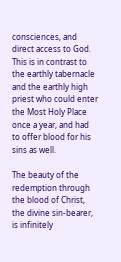consciences, and direct access to God. This is in contrast to the earthly tabernacle and the earthly high priest who could enter the Most Holy Place once a year, and had to offer blood for his sins as well.

The beauty of the redemption through the blood of Christ, the divine sin-bearer, is infinitely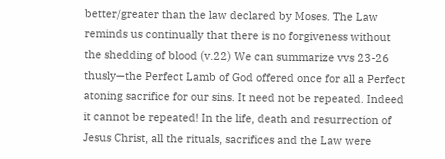better/greater than the law declared by Moses. The Law reminds us continually that there is no forgiveness without the shedding of blood (v.22) We can summarize vvs 23-26 thusly—the Perfect Lamb of God offered once for all a Perfect atoning sacrifice for our sins. It need not be repeated. Indeed it cannot be repeated! In the life, death and resurrection of Jesus Christ, all the rituals, sacrifices and the Law were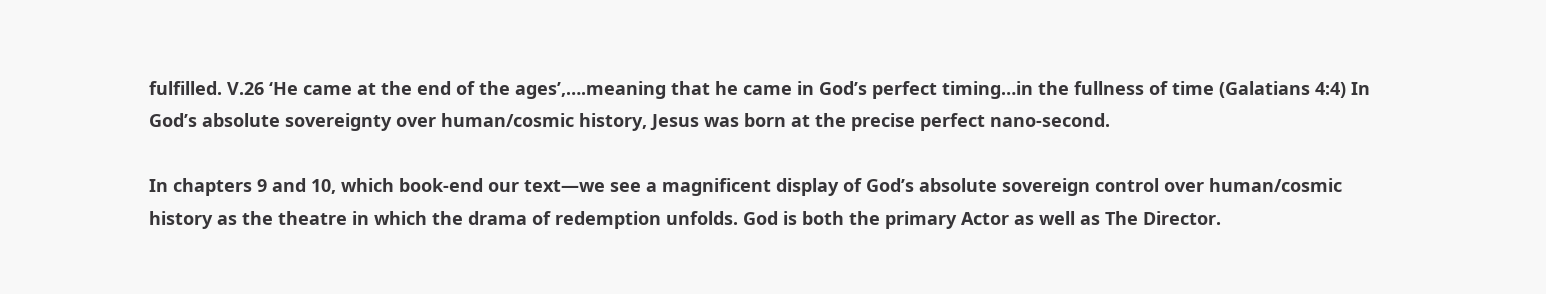fulfilled. V.26 ‘He came at the end of the ages’,….meaning that he came in God’s perfect timing…in the fullness of time (Galatians 4:4) In God’s absolute sovereignty over human/cosmic history, Jesus was born at the precise perfect nano-second.

In chapters 9 and 10, which book-end our text—we see a magnificent display of God’s absolute sovereign control over human/cosmic history as the theatre in which the drama of redemption unfolds. God is both the primary Actor as well as The Director.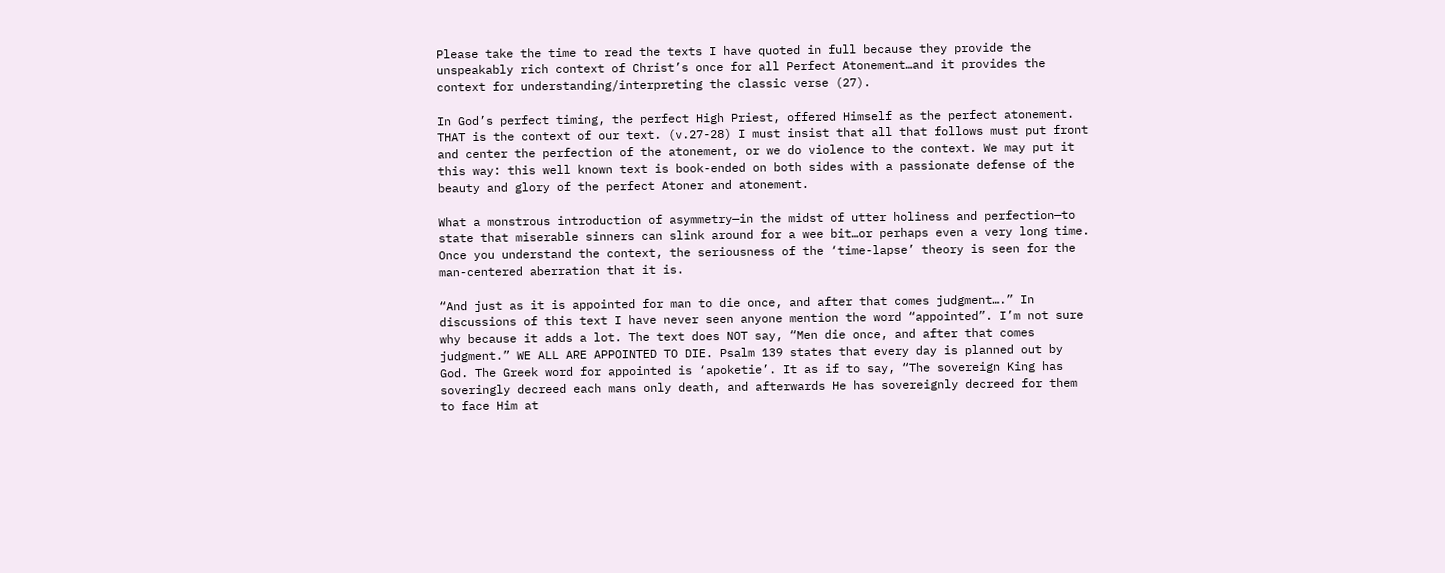Please take the time to read the texts I have quoted in full because they provide the unspeakably rich context of Christ’s once for all Perfect Atonement…and it provides the context for understanding/interpreting the classic verse (27).

In God’s perfect timing, the perfect High Priest, offered Himself as the perfect atonement. THAT is the context of our text. (v.27-28) I must insist that all that follows must put front and center the perfection of the atonement, or we do violence to the context. We may put it this way: this well known text is book-ended on both sides with a passionate defense of the beauty and glory of the perfect Atoner and atonement.

What a monstrous introduction of asymmetry—in the midst of utter holiness and perfection—to state that miserable sinners can slink around for a wee bit…or perhaps even a very long time. Once you understand the context, the seriousness of the ‘time-lapse’ theory is seen for the man-centered aberration that it is.

“And just as it is appointed for man to die once, and after that comes judgment….” In discussions of this text I have never seen anyone mention the word “appointed”. I’m not sure why because it adds a lot. The text does NOT say, “Men die once, and after that comes judgment.” WE ALL ARE APPOINTED TO DIE. Psalm 139 states that every day is planned out by God. The Greek word for appointed is ‘apoketie’. It as if to say, “The sovereign King has soveringly decreed each mans only death, and afterwards He has sovereignly decreed for them to face Him at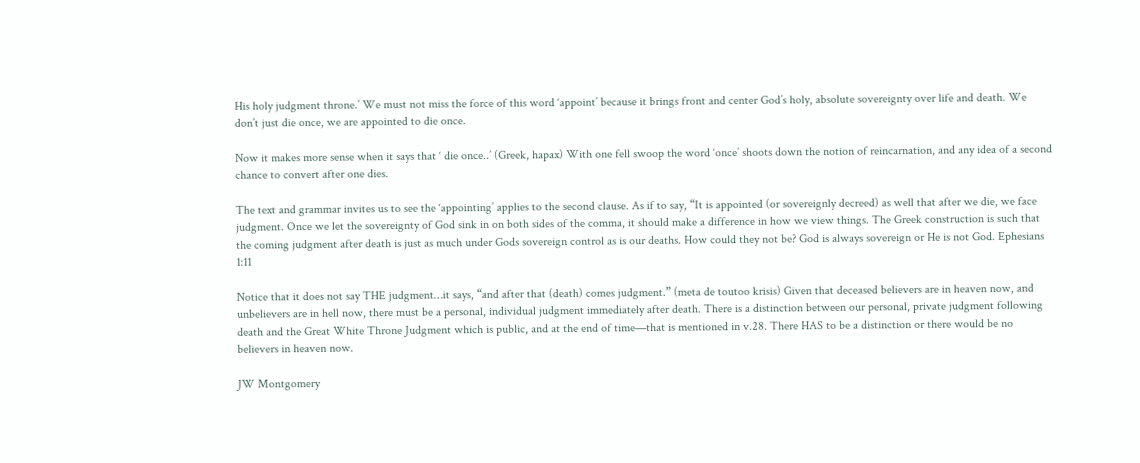His holy judgment throne.’ We must not miss the force of this word ‘appoint’ because it brings front and center God’s holy, absolute sovereignty over life and death. We don’t just die once, we are appointed to die once.

Now it makes more sense when it says that ‘ die once..’ (Greek, hapax) With one fell swoop the word ‘once’ shoots down the notion of reincarnation, and any idea of a second chance to convert after one dies.

The text and grammar invites us to see the ‘appointing’ applies to the second clause. As if to say, “It is appointed (or sovereignly decreed) as well that after we die, we face judgment. Once we let the sovereignty of God sink in on both sides of the comma, it should make a difference in how we view things. The Greek construction is such that the coming judgment after death is just as much under Gods sovereign control as is our deaths. How could they not be? God is always sovereign or He is not God. Ephesians 1:11

Notice that it does not say THE judgment…it says, “and after that (death) comes judgment.” (meta de toutoo krisis) Given that deceased believers are in heaven now, and unbelievers are in hell now, there must be a personal, individual judgment immediately after death. There is a distinction between our personal, private judgment following death and the Great White Throne Judgment which is public, and at the end of time—that is mentioned in v.28. There HAS to be a distinction or there would be no believers in heaven now.

JW Montgomery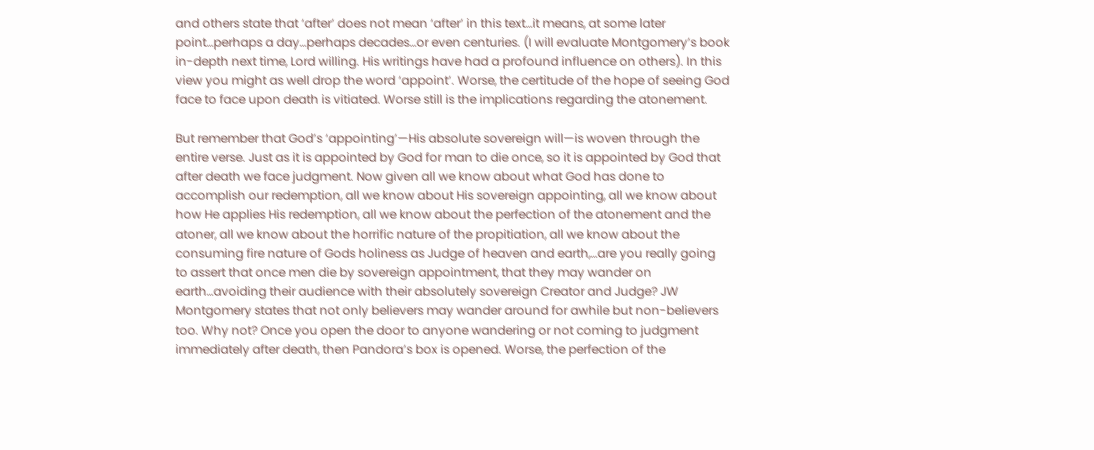and others state that ‘after’ does not mean ‘after’ in this text…it means, at some later point…perhaps a day…perhaps decades…or even centuries. (I will evaluate Montgomery’s book in-depth next time, Lord willing. His writings have had a profound influence on others). In this view you might as well drop the word ‘appoint’. Worse, the certitude of the hope of seeing God face to face upon death is vitiated. Worse still is the implications regarding the atonement.

But remember that God’s ‘appointing’—His absolute sovereign will—is woven through the entire verse. Just as it is appointed by God for man to die once, so it is appointed by God that after death we face judgment. Now given all we know about what God has done to accomplish our redemption, all we know about His sovereign appointing, all we know about how He applies His redemption, all we know about the perfection of the atonement and the atoner, all we know about the horrific nature of the propitiation, all we know about the consuming fire nature of Gods holiness as Judge of heaven and earth,…are you really going to assert that once men die by sovereign appointment, that they may wander on earth…avoiding their audience with their absolutely sovereign Creator and Judge? JW Montgomery states that not only believers may wander around for awhile but non-believers too. Why not? Once you open the door to anyone wandering or not coming to judgment immediately after death, then Pandora’s box is opened. Worse, the perfection of the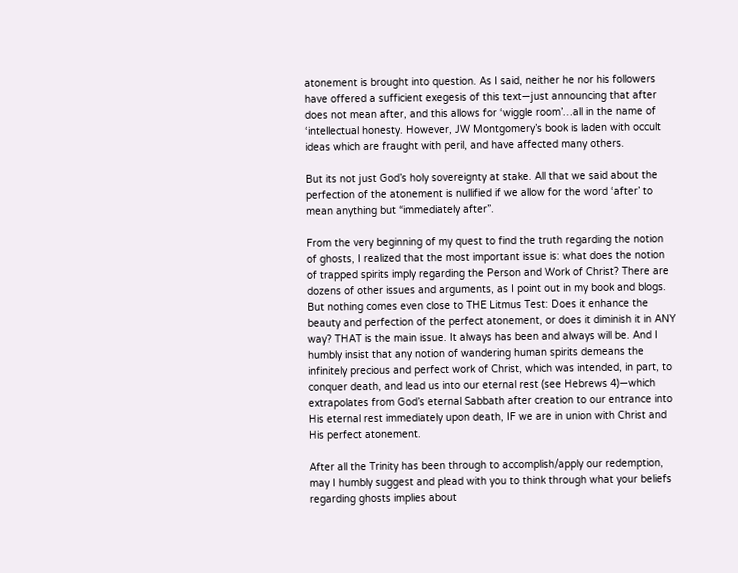atonement is brought into question. As I said, neither he nor his followers have offered a sufficient exegesis of this text—just announcing that after does not mean after, and this allows for ‘wiggle room’…all in the name of ‘intellectual honesty. However, JW Montgomery’s book is laden with occult ideas which are fraught with peril, and have affected many others.

But its not just God’s holy sovereignty at stake. All that we said about the perfection of the atonement is nullified if we allow for the word ‘after’ to mean anything but “immediately after”.

From the very beginning of my quest to find the truth regarding the notion of ghosts, I realized that the most important issue is: what does the notion of trapped spirits imply regarding the Person and Work of Christ? There are dozens of other issues and arguments, as I point out in my book and blogs. But nothing comes even close to THE Litmus Test: Does it enhance the beauty and perfection of the perfect atonement, or does it diminish it in ANY way? THAT is the main issue. It always has been and always will be. And I humbly insist that any notion of wandering human spirits demeans the infinitely precious and perfect work of Christ, which was intended, in part, to conquer death, and lead us into our eternal rest (see Hebrews 4)—which extrapolates from God’s eternal Sabbath after creation to our entrance into His eternal rest immediately upon death, IF we are in union with Christ and His perfect atonement.

After all the Trinity has been through to accomplish/apply our redemption, may I humbly suggest and plead with you to think through what your beliefs regarding ghosts implies about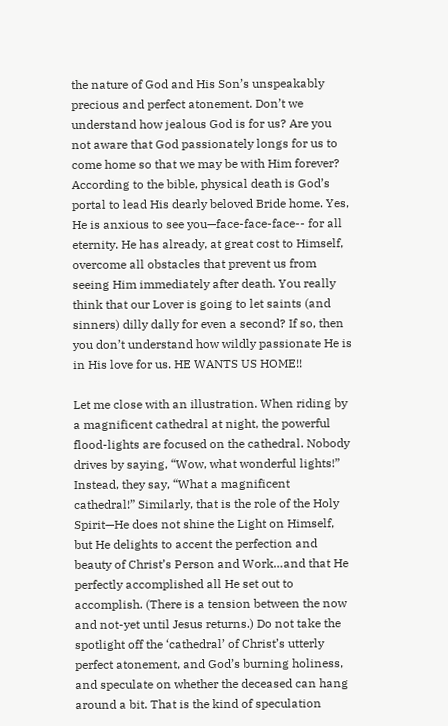the nature of God and His Son’s unspeakably precious and perfect atonement. Don’t we understand how jealous God is for us? Are you not aware that God passionately longs for us to come home so that we may be with Him forever? According to the bible, physical death is God’s portal to lead His dearly beloved Bride home. Yes, He is anxious to see you—face-face-face-- for all eternity. He has already, at great cost to Himself, overcome all obstacles that prevent us from seeing Him immediately after death. You really think that our Lover is going to let saints (and sinners) dilly dally for even a second? If so, then you don’t understand how wildly passionate He is in His love for us. HE WANTS US HOME!!

Let me close with an illustration. When riding by a magnificent cathedral at night, the powerful flood-lights are focused on the cathedral. Nobody drives by saying, “Wow, what wonderful lights!” Instead, they say, “What a magnificent cathedral!” Similarly, that is the role of the Holy Spirit—He does not shine the Light on Himself, but He delights to accent the perfection and beauty of Christ’s Person and Work…and that He perfectly accomplished all He set out to accomplish. (There is a tension between the now and not-yet until Jesus returns.) Do not take the spotlight off the ‘cathedral’ of Christ’s utterly perfect atonement, and God’s burning holiness, and speculate on whether the deceased can hang around a bit. That is the kind of speculation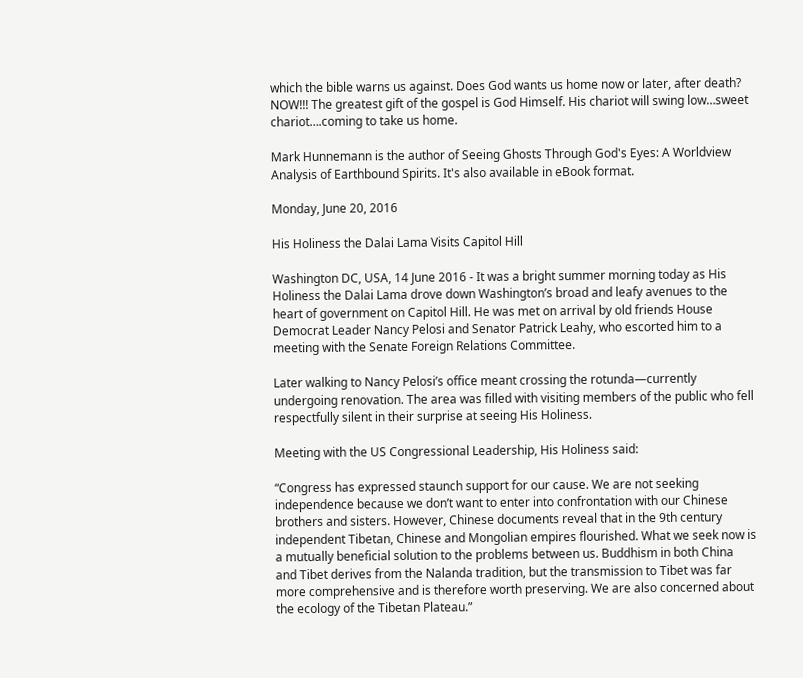which the bible warns us against. Does God wants us home now or later, after death? NOW!!! The greatest gift of the gospel is God Himself. His chariot will swing low…sweet chariot….coming to take us home.

Mark Hunnemann is the author of Seeing Ghosts Through God's Eyes: A Worldview Analysis of Earthbound Spirits. It's also available in eBook format.

Monday, June 20, 2016

His Holiness the Dalai Lama Visits Capitol Hill

Washington DC, USA, 14 June 2016 - It was a bright summer morning today as His Holiness the Dalai Lama drove down Washington’s broad and leafy avenues to the heart of government on Capitol Hill. He was met on arrival by old friends House Democrat Leader Nancy Pelosi and Senator Patrick Leahy, who escorted him to a meeting with the Senate Foreign Relations Committee.

Later walking to Nancy Pelosi’s office meant crossing the rotunda—currently undergoing renovation. The area was filled with visiting members of the public who fell respectfully silent in their surprise at seeing His Holiness.

Meeting with the US Congressional Leadership, His Holiness said:

“Congress has expressed staunch support for our cause. We are not seeking independence because we don’t want to enter into confrontation with our Chinese brothers and sisters. However, Chinese documents reveal that in the 9th century independent Tibetan, Chinese and Mongolian empires flourished. What we seek now is a mutually beneficial solution to the problems between us. Buddhism in both China and Tibet derives from the Nalanda tradition, but the transmission to Tibet was far more comprehensive and is therefore worth preserving. We are also concerned about the ecology of the Tibetan Plateau.”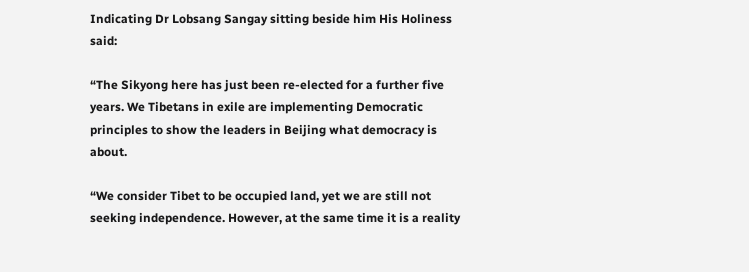Indicating Dr Lobsang Sangay sitting beside him His Holiness said:

“The Sikyong here has just been re-elected for a further five years. We Tibetans in exile are implementing Democratic principles to show the leaders in Beijing what democracy is about.

“We consider Tibet to be occupied land, yet we are still not seeking independence. However, at the same time it is a reality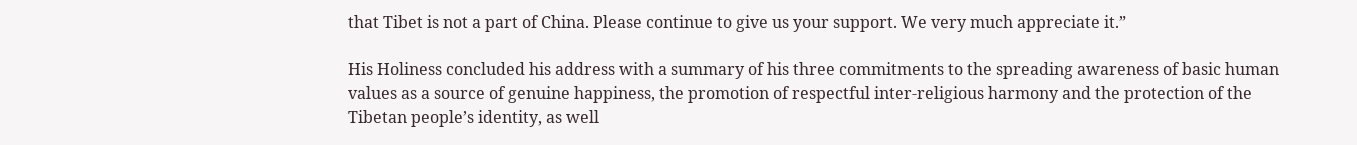that Tibet is not a part of China. Please continue to give us your support. We very much appreciate it.”

His Holiness concluded his address with a summary of his three commitments to the spreading awareness of basic human values as a source of genuine happiness, the promotion of respectful inter-religious harmony and the protection of the Tibetan people’s identity, as well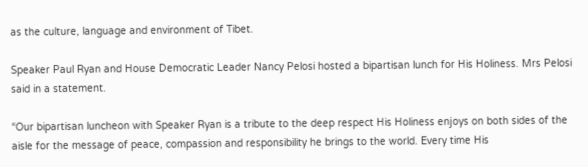as the culture, language and environment of Tibet.

Speaker Paul Ryan and House Democratic Leader Nancy Pelosi hosted a bipartisan lunch for His Holiness. Mrs Pelosi said in a statement.

“Our bipartisan luncheon with Speaker Ryan is a tribute to the deep respect His Holiness enjoys on both sides of the aisle for the message of peace, compassion and responsibility he brings to the world. Every time His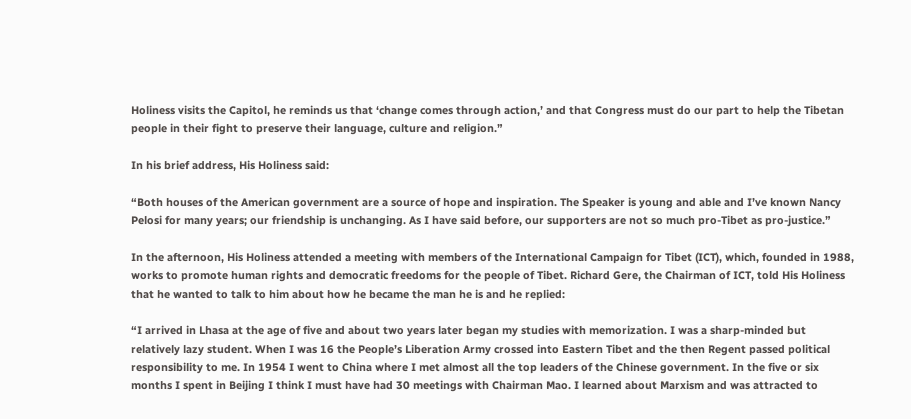Holiness visits the Capitol, he reminds us that ‘change comes through action,’ and that Congress must do our part to help the Tibetan people in their fight to preserve their language, culture and religion.”

In his brief address, His Holiness said:

“Both houses of the American government are a source of hope and inspiration. The Speaker is young and able and I’ve known Nancy Pelosi for many years; our friendship is unchanging. As I have said before, our supporters are not so much pro-Tibet as pro-justice.”

In the afternoon, His Holiness attended a meeting with members of the International Campaign for Tibet (ICT), which, founded in 1988, works to promote human rights and democratic freedoms for the people of Tibet. Richard Gere, the Chairman of ICT, told His Holiness that he wanted to talk to him about how he became the man he is and he replied:

“I arrived in Lhasa at the age of five and about two years later began my studies with memorization. I was a sharp-minded but relatively lazy student. When I was 16 the People’s Liberation Army crossed into Eastern Tibet and the then Regent passed political responsibility to me. In 1954 I went to China where I met almost all the top leaders of the Chinese government. In the five or six months I spent in Beijing I think I must have had 30 meetings with Chairman Mao. I learned about Marxism and was attracted to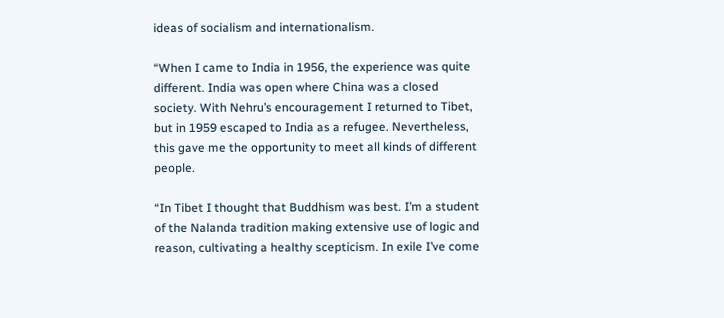ideas of socialism and internationalism.

“When I came to India in 1956, the experience was quite different. India was open where China was a closed society. With Nehru’s encouragement I returned to Tibet, but in 1959 escaped to India as a refugee. Nevertheless, this gave me the opportunity to meet all kinds of different people.

“In Tibet I thought that Buddhism was best. I’m a student of the Nalanda tradition making extensive use of logic and reason, cultivating a healthy scepticism. In exile I’ve come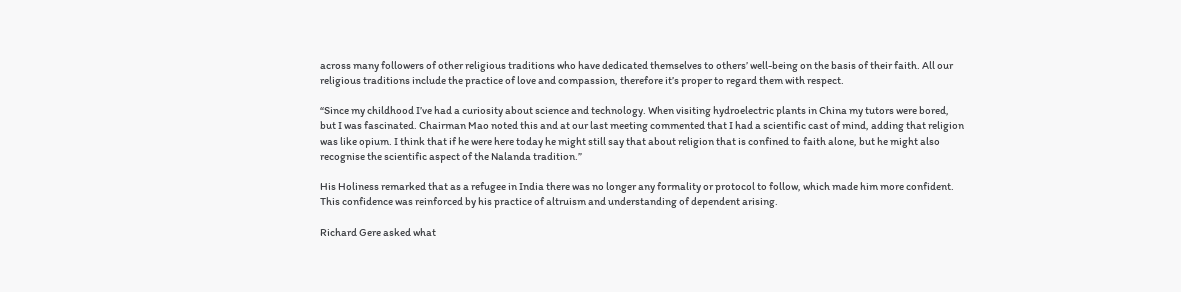across many followers of other religious traditions who have dedicated themselves to others’ well-being on the basis of their faith. All our religious traditions include the practice of love and compassion, therefore it’s proper to regard them with respect.

“Since my childhood I’ve had a curiosity about science and technology. When visiting hydroelectric plants in China my tutors were bored, but I was fascinated. Chairman Mao noted this and at our last meeting commented that I had a scientific cast of mind, adding that religion was like opium. I think that if he were here today he might still say that about religion that is confined to faith alone, but he might also recognise the scientific aspect of the Nalanda tradition.”

His Holiness remarked that as a refugee in India there was no longer any formality or protocol to follow, which made him more confident. This confidence was reinforced by his practice of altruism and understanding of dependent arising.

Richard Gere asked what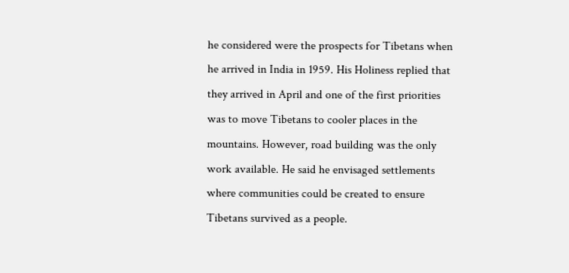he considered were the prospects for Tibetans when he arrived in India in 1959. His Holiness replied that they arrived in April and one of the first priorities was to move Tibetans to cooler places in the mountains. However, road building was the only work available. He said he envisaged settlements where communities could be created to ensure Tibetans survived as a people.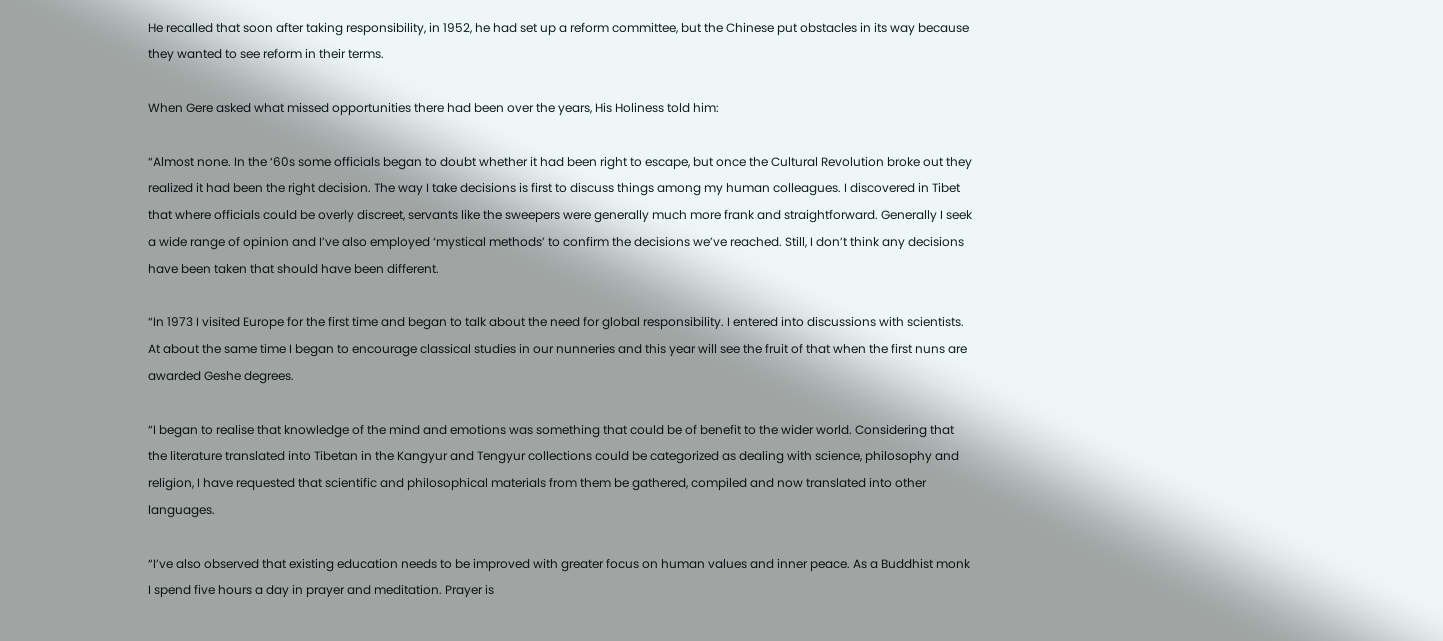He recalled that soon after taking responsibility, in 1952, he had set up a reform committee, but the Chinese put obstacles in its way because they wanted to see reform in their terms.

When Gere asked what missed opportunities there had been over the years, His Holiness told him:

“Almost none. In the ‘60s some officials began to doubt whether it had been right to escape, but once the Cultural Revolution broke out they realized it had been the right decision. The way I take decisions is first to discuss things among my human colleagues. I discovered in Tibet that where officials could be overly discreet, servants like the sweepers were generally much more frank and straightforward. Generally I seek a wide range of opinion and I’ve also employed ‘mystical methods’ to confirm the decisions we’ve reached. Still, I don’t think any decisions have been taken that should have been different.

“In 1973 I visited Europe for the first time and began to talk about the need for global responsibility. I entered into discussions with scientists. At about the same time I began to encourage classical studies in our nunneries and this year will see the fruit of that when the first nuns are awarded Geshe degrees.

“I began to realise that knowledge of the mind and emotions was something that could be of benefit to the wider world. Considering that the literature translated into Tibetan in the Kangyur and Tengyur collections could be categorized as dealing with science, philosophy and religion, I have requested that scientific and philosophical materials from them be gathered, compiled and now translated into other languages.

“I’ve also observed that existing education needs to be improved with greater focus on human values and inner peace. As a Buddhist monk I spend five hours a day in prayer and meditation. Prayer is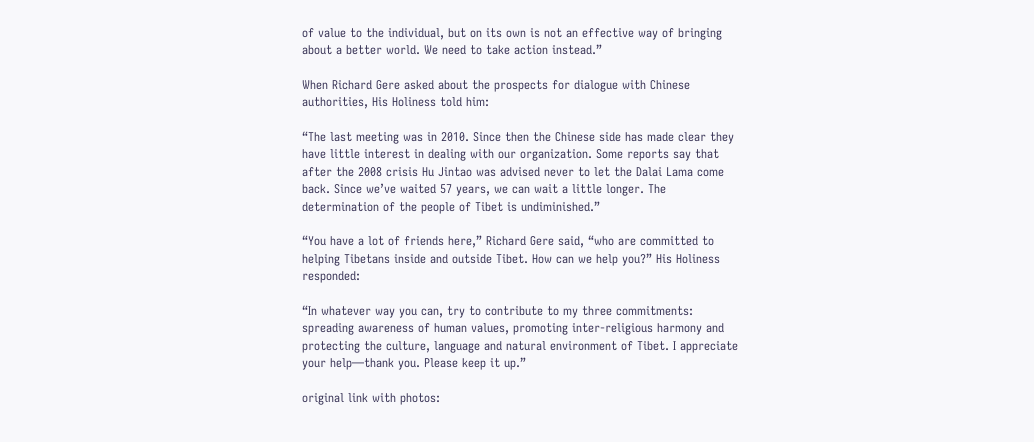of value to the individual, but on its own is not an effective way of bringing about a better world. We need to take action instead.”

When Richard Gere asked about the prospects for dialogue with Chinese authorities, His Holiness told him:

“The last meeting was in 2010. Since then the Chinese side has made clear they have little interest in dealing with our organization. Some reports say that after the 2008 crisis Hu Jintao was advised never to let the Dalai Lama come back. Since we’ve waited 57 years, we can wait a little longer. The determination of the people of Tibet is undiminished.”

“You have a lot of friends here,” Richard Gere said, “who are committed to helping Tibetans inside and outside Tibet. How can we help you?” His Holiness responded:

“In whatever way you can, try to contribute to my three commitments: spreading awareness of human values, promoting inter-religious harmony and protecting the culture, language and natural environment of Tibet. I appreciate your help—thank you. Please keep it up.”

original link with photos: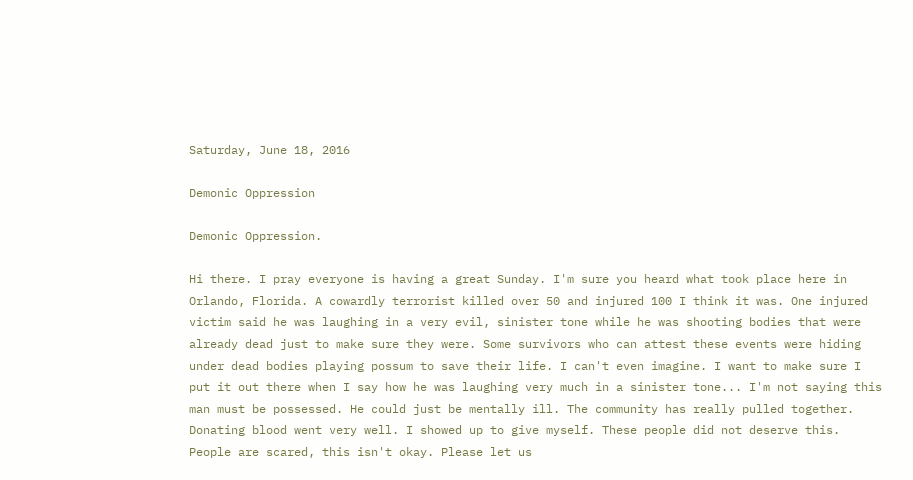Saturday, June 18, 2016

Demonic Oppression

Demonic Oppression.

Hi there. I pray everyone is having a great Sunday. I'm sure you heard what took place here in Orlando, Florida. A cowardly terrorist killed over 50 and injured 100 I think it was. One injured victim said he was laughing in a very evil, sinister tone while he was shooting bodies that were already dead just to make sure they were. Some survivors who can attest these events were hiding under dead bodies playing possum to save their life. I can't even imagine. I want to make sure I put it out there when I say how he was laughing very much in a sinister tone... I'm not saying this man must be possessed. He could just be mentally ill. The community has really pulled together. Donating blood went very well. I showed up to give myself. These people did not deserve this. People are scared, this isn't okay. Please let us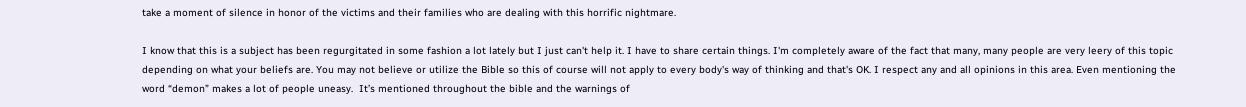take a moment of silence in honor of the victims and their families who are dealing with this horrific nightmare.

I know that this is a subject has been regurgitated in some fashion a lot lately but I just can't help it. I have to share certain things. I'm completely aware of the fact that many, many people are very leery of this topic depending on what your beliefs are. You may not believe or utilize the Bible so this of course will not apply to every body's way of thinking and that's OK. I respect any and all opinions in this area. Even mentioning the word “demon” makes a lot of people uneasy.  It’s mentioned throughout the bible and the warnings of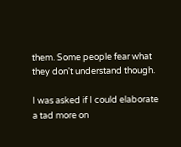them. Some people fear what they don't understand though.

I was asked if I could elaborate a tad more on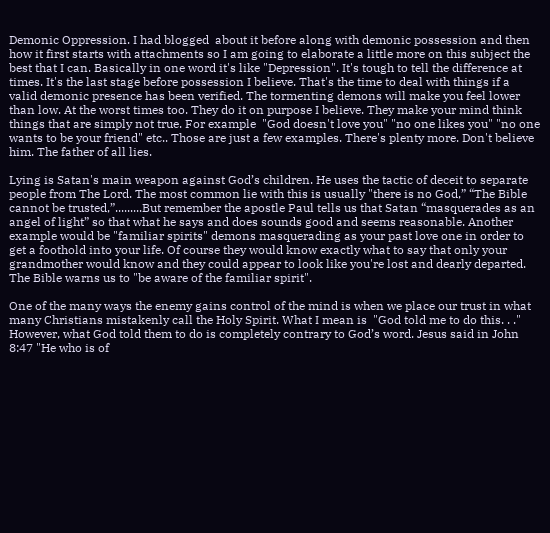Demonic Oppression. I had blogged  about it before along with demonic possession and then how it first starts with attachments so I am going to elaborate a little more on this subject the best that I can. Basically in one word it's like "Depression". It's tough to tell the difference at times. It's the last stage before possession I believe. That's the time to deal with things if a valid demonic presence has been verified. The tormenting demons will make you feel lower than low. At the worst times too. They do it on purpose I believe. They make your mind think things that are simply not true. For example  "God doesn't love you" "no one likes you" "no one wants to be your friend" etc.. Those are just a few examples. There's plenty more. Don't believe him. The father of all lies.

Lying is Satan's main weapon against God’s children. He uses the tactic of deceit to separate people from The Lord. The most common lie with this is usually "there is no God,” “The Bible cannot be trusted,”.........But remember the apostle Paul tells us that Satan “masquerades as an angel of light” so that what he says and does sounds good and seems reasonable. Another example would be "familiar spirits" demons masquerading as your past love one in order to get a foothold into your life. Of course they would know exactly what to say that only your grandmother would know and they could appear to look like you're lost and dearly departed. The Bible warns us to "be aware of the familiar spirit".

One of the many ways the enemy gains control of the mind is when we place our trust in what many Christians mistakenly call the Holy Spirit. What I mean is  "God told me to do this. . ." However, what God told them to do is completely contrary to God’s word. Jesus said in John 8:47 "He who is of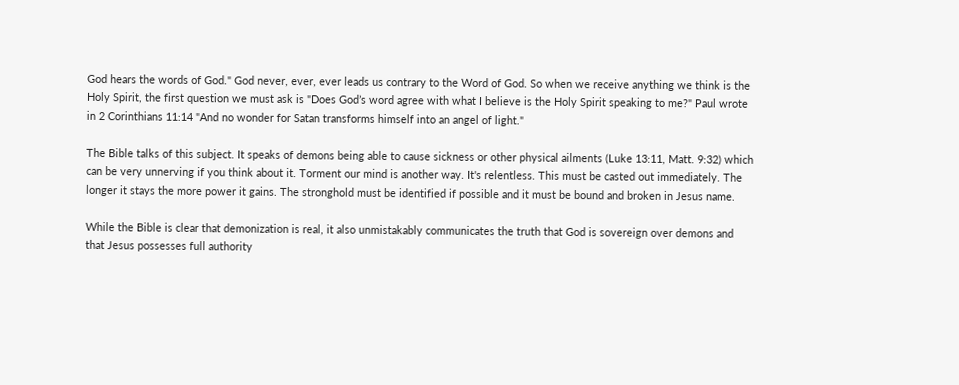God hears the words of God." God never, ever, ever leads us contrary to the Word of God. So when we receive anything we think is the Holy Spirit, the first question we must ask is "Does God’s word agree with what I believe is the Holy Spirit speaking to me?" Paul wrote in 2 Corinthians 11:14 "And no wonder for Satan transforms himself into an angel of light."

The Bible talks of this subject. It speaks of demons being able to cause sickness or other physical ailments (Luke 13:11, Matt. 9:32) which can be very unnerving if you think about it. Torment our mind is another way. It's relentless. This must be casted out immediately. The longer it stays the more power it gains. The stronghold must be identified if possible and it must be bound and broken in Jesus name.

While the Bible is clear that demonization is real, it also unmistakably communicates the truth that God is sovereign over demons and that Jesus possesses full authority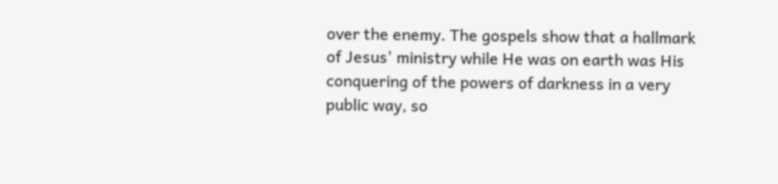over the enemy. The gospels show that a hallmark of Jesus' ministry while He was on earth was His conquering of the powers of darkness in a very public way, so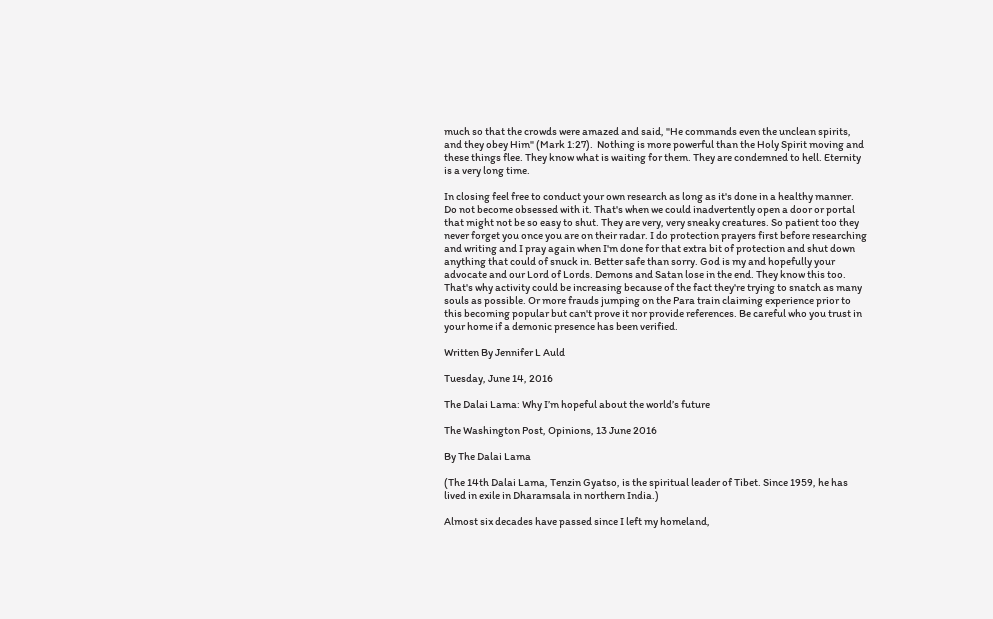much so that the crowds were amazed and said, "He commands even the unclean spirits, and they obey Him" (Mark 1:27).  Nothing is more powerful than the Holy Spirit moving and these things flee. They know what is waiting for them. They are condemned to hell. Eternity is a very long time.

In closing feel free to conduct your own research as long as it's done in a healthy manner. Do not become obsessed with it. That's when we could inadvertently open a door or portal that might not be so easy to shut. They are very, very sneaky creatures. So patient too they never forget you once you are on their radar. I do protection prayers first before researching and writing and I pray again when I'm done for that extra bit of protection and shut down anything that could of snuck in. Better safe than sorry. God is my and hopefully your advocate and our Lord of Lords. Demons and Satan lose in the end. They know this too. That's why activity could be increasing because of the fact they're trying to snatch as many souls as possible. Or more frauds jumping on the Para train claiming experience prior to this becoming popular but can't prove it nor provide references. Be careful who you trust in your home if a demonic presence has been verified.

Written By Jennifer L Auld

Tuesday, June 14, 2016

The Dalai Lama: Why I’m hopeful about the world’s future

The Washington Post, Opinions, 13 June 2016

By The Dalai Lama

(The 14th Dalai Lama, Tenzin Gyatso, is the spiritual leader of Tibet. Since 1959, he has lived in exile in Dharamsala in northern India.)

Almost six decades have passed since I left my homeland,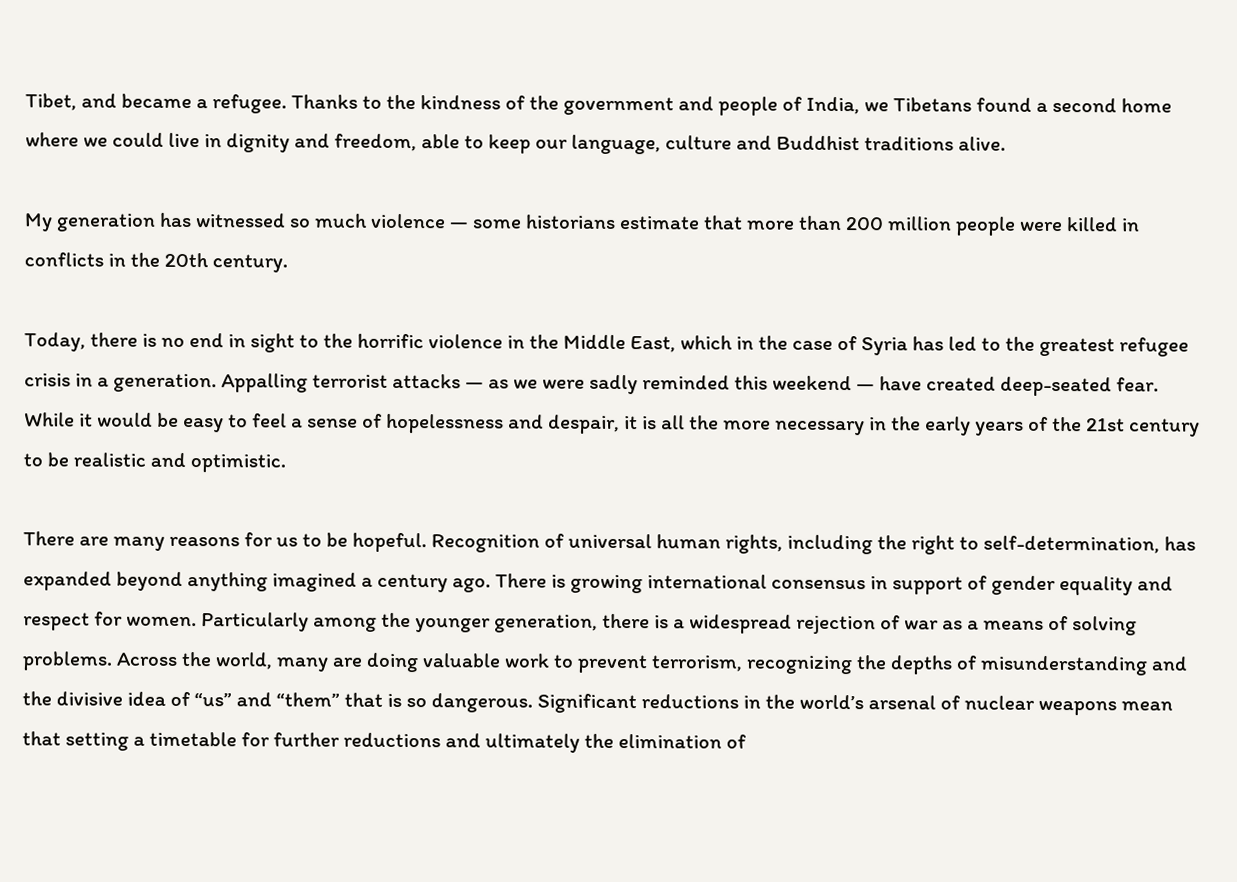Tibet, and became a refugee. Thanks to the kindness of the government and people of India, we Tibetans found a second home where we could live in dignity and freedom, able to keep our language, culture and Buddhist traditions alive.

My generation has witnessed so much violence — some historians estimate that more than 200 million people were killed in conflicts in the 20th century.

Today, there is no end in sight to the horrific violence in the Middle East, which in the case of Syria has led to the greatest refugee crisis in a generation. Appalling terrorist attacks — as we were sadly reminded this weekend — have created deep-seated fear. While it would be easy to feel a sense of hopelessness and despair, it is all the more necessary in the early years of the 21st century to be realistic and optimistic.

There are many reasons for us to be hopeful. Recognition of universal human rights, including the right to self-determination, has expanded beyond anything imagined a century ago. There is growing international consensus in support of gender equality and respect for women. Particularly among the younger generation, there is a widespread rejection of war as a means of solving problems. Across the world, many are doing valuable work to prevent terrorism, recognizing the depths of misunderstanding and the divisive idea of “us” and “them” that is so dangerous. Significant reductions in the world’s arsenal of nuclear weapons mean that setting a timetable for further reductions and ultimately the elimination of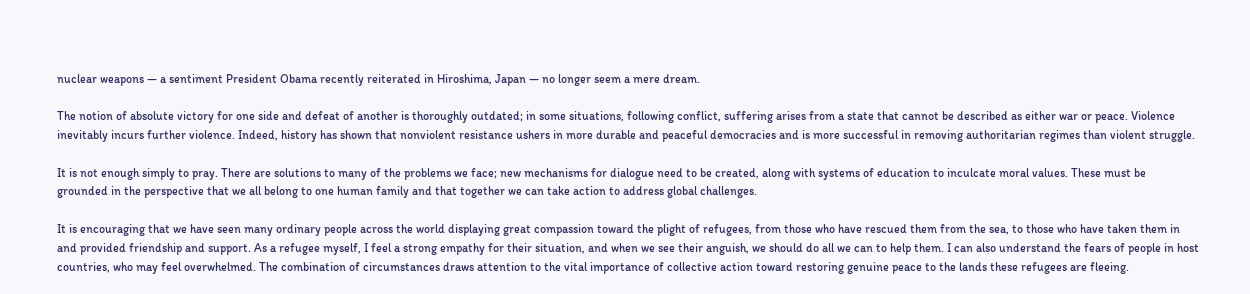nuclear weapons — a sentiment President Obama recently reiterated in Hiroshima, Japan — no longer seem a mere dream.

The notion of absolute victory for one side and defeat of another is thoroughly outdated; in some situations, following conflict, suffering arises from a state that cannot be described as either war or peace. Violence inevitably incurs further violence. Indeed, history has shown that nonviolent resistance ushers in more durable and peaceful democracies and is more successful in removing authoritarian regimes than violent struggle.

It is not enough simply to pray. There are solutions to many of the problems we face; new mechanisms for dialogue need to be created, along with systems of education to inculcate moral values. These must be grounded in the perspective that we all belong to one human family and that together we can take action to address global challenges.

It is encouraging that we have seen many ordinary people across the world displaying great compassion toward the plight of refugees, from those who have rescued them from the sea, to those who have taken them in and provided friendship and support. As a refugee myself, I feel a strong empathy for their situation, and when we see their anguish, we should do all we can to help them. I can also understand the fears of people in host countries, who may feel overwhelmed. The combination of circumstances draws attention to the vital importance of collective action toward restoring genuine peace to the lands these refugees are fleeing.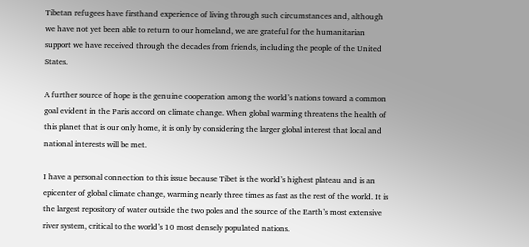Tibetan refugees have firsthand experience of living through such circumstances and, although we have not yet been able to return to our homeland, we are grateful for the humanitarian support we have received through the decades from friends, including the people of the United States.

A further source of hope is the genuine cooperation among the world’s nations toward a common goal evident in the Paris accord on climate change. When global warming threatens the health of this planet that is our only home, it is only by considering the larger global interest that local and national interests will be met.

I have a personal connection to this issue because Tibet is the world’s highest plateau and is an epicenter of global climate change, warming nearly three times as fast as the rest of the world. It is the largest repository of water outside the two poles and the source of the Earth’s most extensive river system, critical to the world’s 10 most densely populated nations.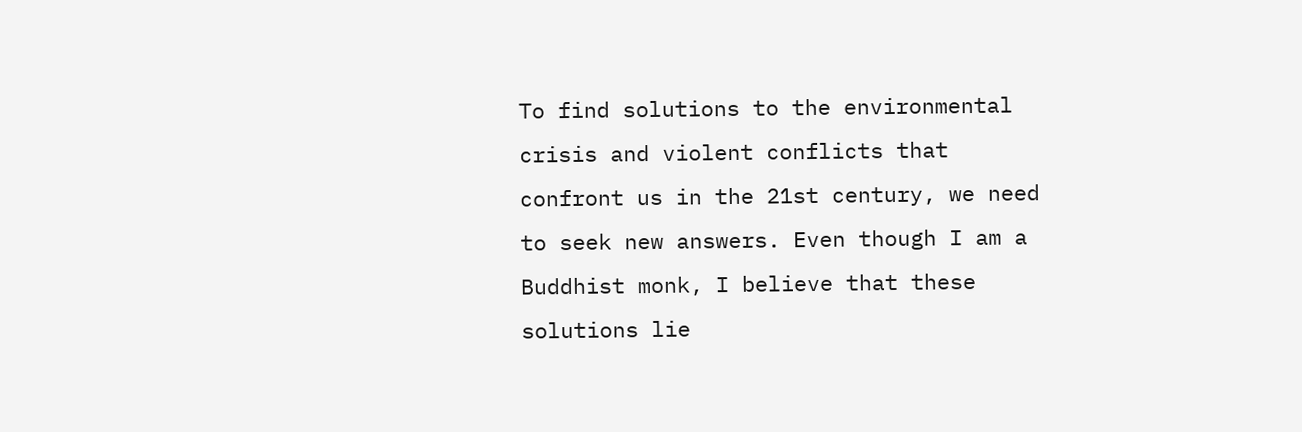To find solutions to the environmental crisis and violent conflicts that confront us in the 21st century, we need to seek new answers. Even though I am a Buddhist monk, I believe that these solutions lie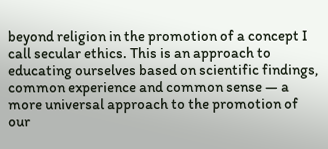beyond religion in the promotion of a concept I call secular ethics. This is an approach to educating ourselves based on scientific findings, common experience and common sense — a more universal approach to the promotion of our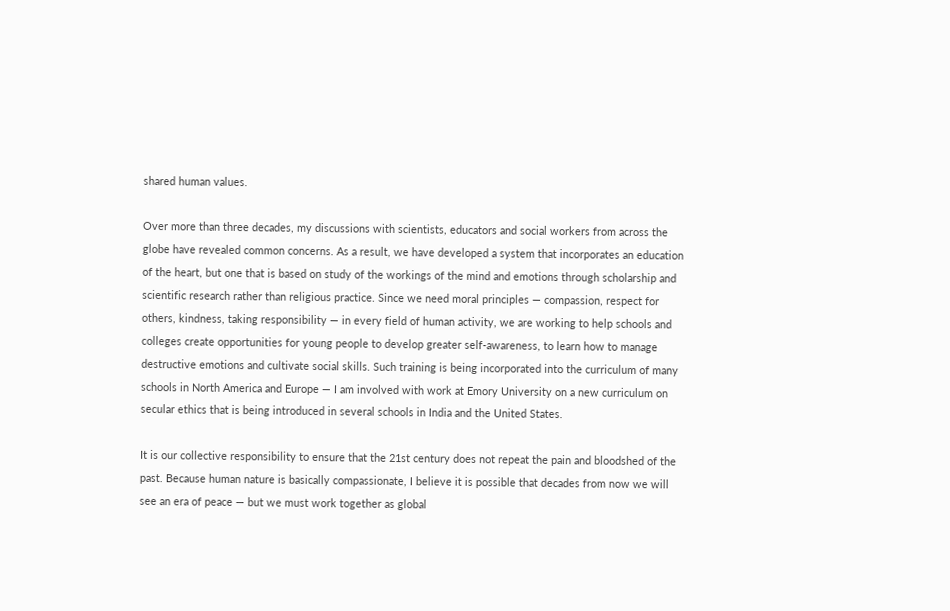shared human values.

Over more than three decades, my discussions with scientists, educators and social workers from across the globe have revealed common concerns. As a result, we have developed a system that incorporates an education of the heart, but one that is based on study of the workings of the mind and emotions through scholarship and scientific research rather than religious practice. Since we need moral principles — compassion, respect for others, kindness, taking responsibility — in every field of human activity, we are working to help schools and colleges create opportunities for young people to develop greater self-awareness, to learn how to manage destructive emotions and cultivate social skills. Such training is being incorporated into the curriculum of many schools in North America and Europe — I am involved with work at Emory University on a new curriculum on secular ethics that is being introduced in several schools in India and the United States.

It is our collective responsibility to ensure that the 21st century does not repeat the pain and bloodshed of the past. Because human nature is basically compassionate, I believe it is possible that decades from now we will see an era of peace — but we must work together as global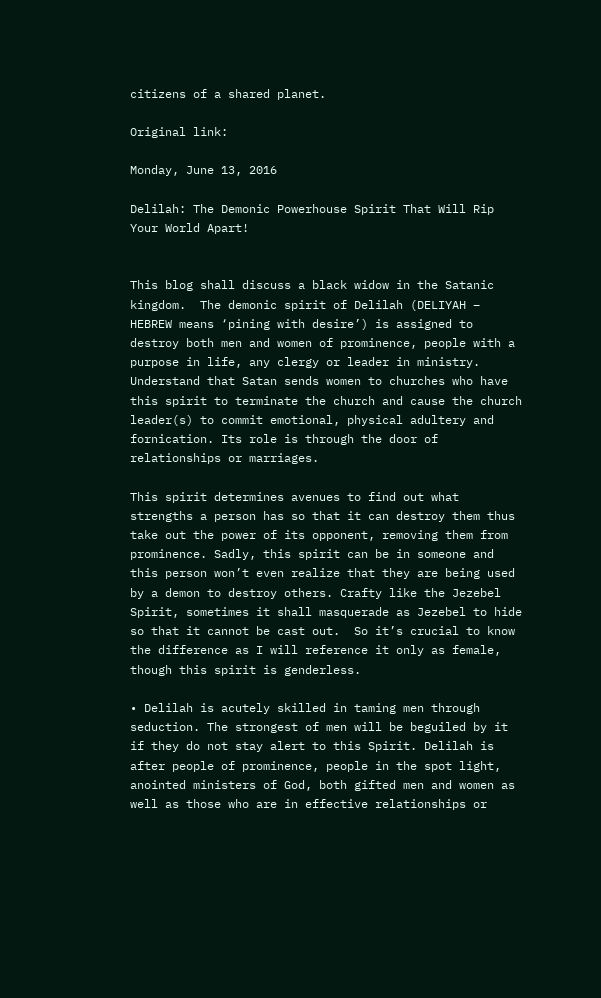citizens of a shared planet.

Original link:

Monday, June 13, 2016

Delilah: The Demonic Powerhouse Spirit That Will Rip Your World Apart!


This blog shall discuss a black widow in the Satanic kingdom.  The demonic spirit of Delilah (DELIYAH – HEBREW means ‘pining with desire’) is assigned to destroy both men and women of prominence, people with a purpose in life, any clergy or leader in ministry.  Understand that Satan sends women to churches who have this spirit to terminate the church and cause the church leader(s) to commit emotional, physical adultery and fornication. Its role is through the door of relationships or marriages.

This spirit determines avenues to find out what strengths a person has so that it can destroy them thus take out the power of its opponent, removing them from prominence. Sadly, this spirit can be in someone and this person won’t even realize that they are being used by a demon to destroy others. Crafty like the Jezebel Spirit, sometimes it shall masquerade as Jezebel to hide so that it cannot be cast out.  So it’s crucial to know the difference as I will reference it only as female, though this spirit is genderless.

• Delilah is acutely skilled in taming men through seduction. The strongest of men will be beguiled by it if they do not stay alert to this Spirit. Delilah is after people of prominence, people in the spot light, anointed ministers of God, both gifted men and women as well as those who are in effective relationships or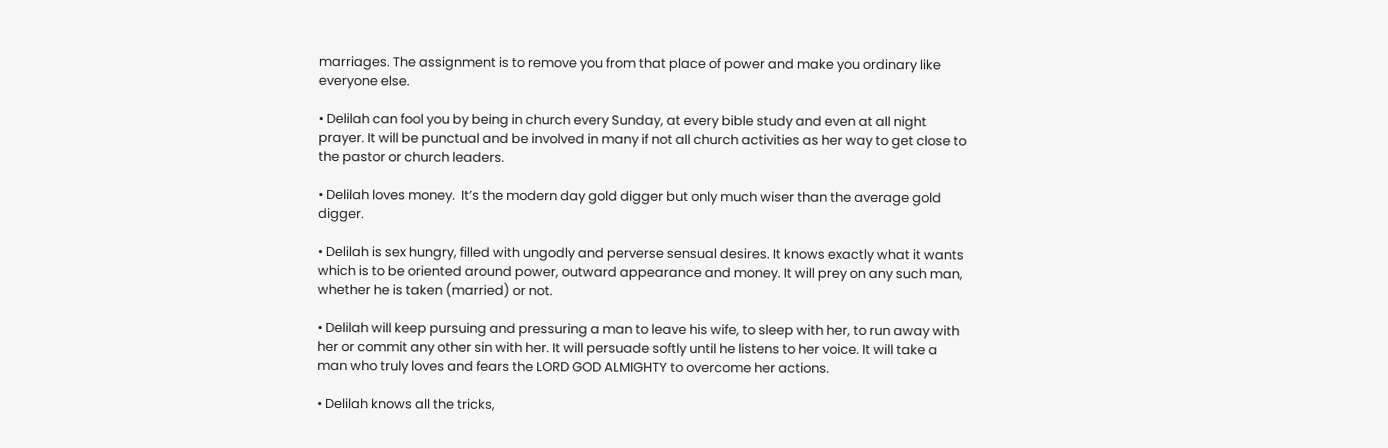marriages. The assignment is to remove you from that place of power and make you ordinary like everyone else.

• Delilah can fool you by being in church every Sunday, at every bible study and even at all night prayer. It will be punctual and be involved in many if not all church activities as her way to get close to the pastor or church leaders.

• Delilah loves money.  It’s the modern day gold digger but only much wiser than the average gold digger.

• Delilah is sex hungry, filled with ungodly and perverse sensual desires. It knows exactly what it wants which is to be oriented around power, outward appearance and money. It will prey on any such man, whether he is taken (married) or not.

• Delilah will keep pursuing and pressuring a man to leave his wife, to sleep with her, to run away with her or commit any other sin with her. It will persuade softly until he listens to her voice. It will take a man who truly loves and fears the LORD GOD ALMIGHTY to overcome her actions.

• Delilah knows all the tricks,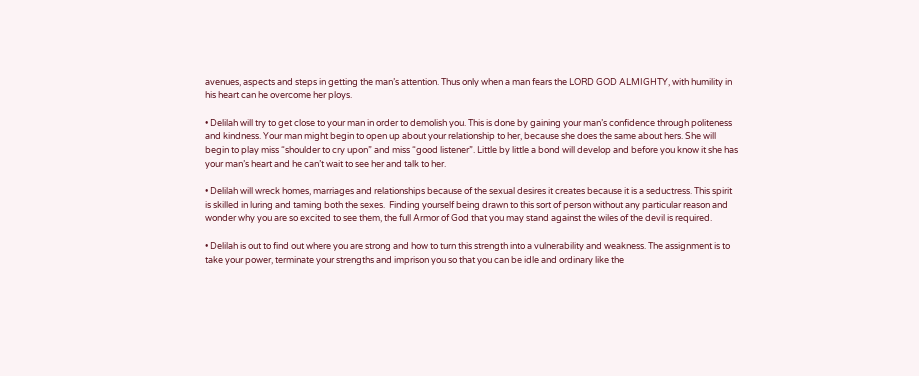avenues, aspects and steps in getting the man’s attention. Thus only when a man fears the LORD GOD ALMIGHTY, with humility in his heart can he overcome her ploys.

• Delilah will try to get close to your man in order to demolish you. This is done by gaining your man’s confidence through politeness and kindness. Your man might begin to open up about your relationship to her, because she does the same about hers. She will begin to play miss “shoulder to cry upon” and miss “good listener”. Little by little a bond will develop and before you know it she has your man’s heart and he can’t wait to see her and talk to her.

• Delilah will wreck homes, marriages and relationships because of the sexual desires it creates because it is a seductress. This spirit is skilled in luring and taming both the sexes.  Finding yourself being drawn to this sort of person without any particular reason and wonder why you are so excited to see them, the full Armor of God that you may stand against the wiles of the devil is required.

• Delilah is out to find out where you are strong and how to turn this strength into a vulnerability and weakness. The assignment is to take your power, terminate your strengths and imprison you so that you can be idle and ordinary like the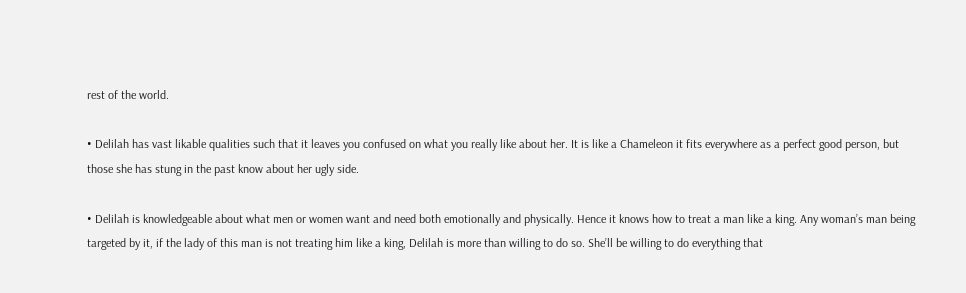rest of the world.

• Delilah has vast likable qualities such that it leaves you confused on what you really like about her. It is like a Chameleon it fits everywhere as a perfect good person, but those she has stung in the past know about her ugly side.

• Delilah is knowledgeable about what men or women want and need both emotionally and physically. Hence it knows how to treat a man like a king. Any woman’s man being targeted by it, if the lady of this man is not treating him like a king, Delilah is more than willing to do so. She’ll be willing to do everything that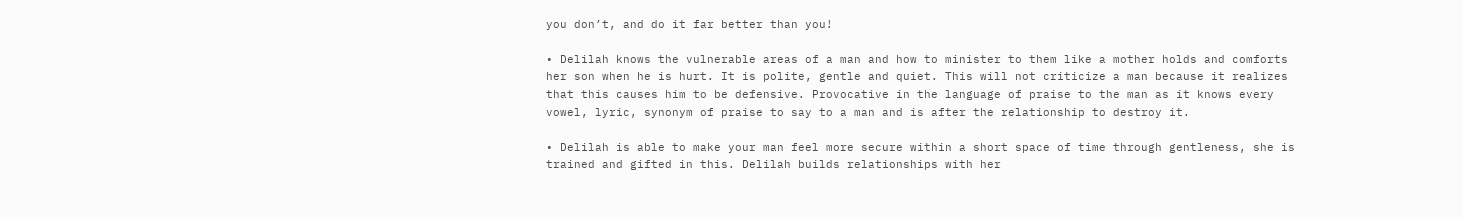you don’t, and do it far better than you!

• Delilah knows the vulnerable areas of a man and how to minister to them like a mother holds and comforts her son when he is hurt. It is polite, gentle and quiet. This will not criticize a man because it realizes that this causes him to be defensive. Provocative in the language of praise to the man as it knows every vowel, lyric, synonym of praise to say to a man and is after the relationship to destroy it.

• Delilah is able to make your man feel more secure within a short space of time through gentleness, she is trained and gifted in this. Delilah builds relationships with her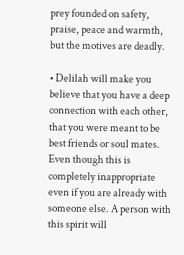prey founded on safety, praise, peace and warmth, but the motives are deadly.

• Delilah will make you believe that you have a deep connection with each other, that you were meant to be best friends or soul mates. Even though this is completely inappropriate even if you are already with someone else. A person with this spirit will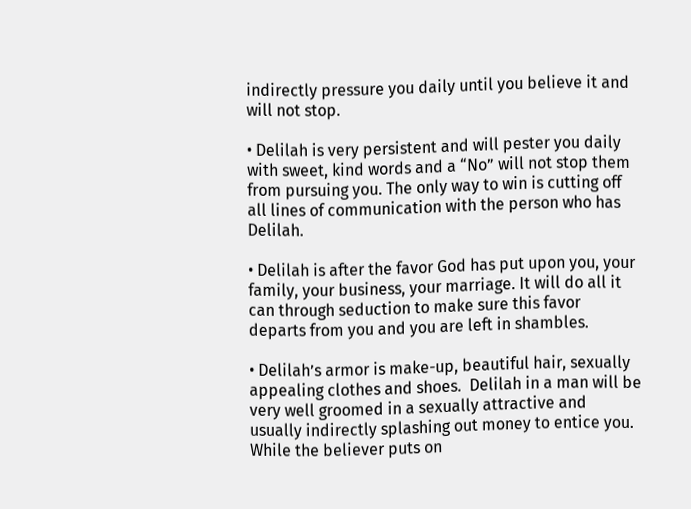indirectly pressure you daily until you believe it and will not stop.

• Delilah is very persistent and will pester you daily with sweet, kind words and a “No” will not stop them from pursuing you. The only way to win is cutting off all lines of communication with the person who has Delilah.

• Delilah is after the favor God has put upon you, your family, your business, your marriage. It will do all it can through seduction to make sure this favor departs from you and you are left in shambles.

• Delilah’s armor is make-up, beautiful hair, sexually appealing clothes and shoes.  Delilah in a man will be very well groomed in a sexually attractive and usually indirectly splashing out money to entice you. While the believer puts on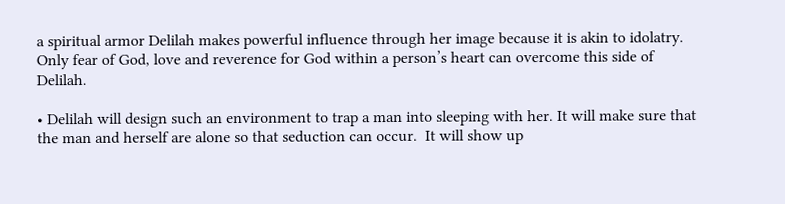a spiritual armor Delilah makes powerful influence through her image because it is akin to idolatry.  Only fear of God, love and reverence for God within a person’s heart can overcome this side of Delilah.

• Delilah will design such an environment to trap a man into sleeping with her. It will make sure that the man and herself are alone so that seduction can occur.  It will show up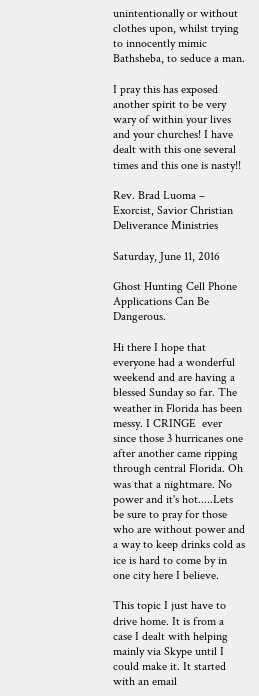unintentionally or without clothes upon, whilst trying to innocently mimic Bathsheba, to seduce a man.

I pray this has exposed another spirit to be very wary of within your lives and your churches! I have dealt with this one several times and this one is nasty!!

Rev. Brad Luoma – Exorcist, Savior Christian Deliverance Ministries

Saturday, June 11, 2016

Ghost Hunting Cell Phone Applications Can Be Dangerous.

Hi there I hope that everyone had a wonderful weekend and are having a blessed Sunday so far. The weather in Florida has been messy. I CRINGE  ever since those 3 hurricanes one after another came ripping through central Florida. Oh was that a nightmare. No power and it's hot.....Lets be sure to pray for those who are without power and a way to keep drinks cold as ice is hard to come by in one city here I believe.

This topic I just have to drive home. It is from a case I dealt with helping mainly via Skype until I could make it. It started with an email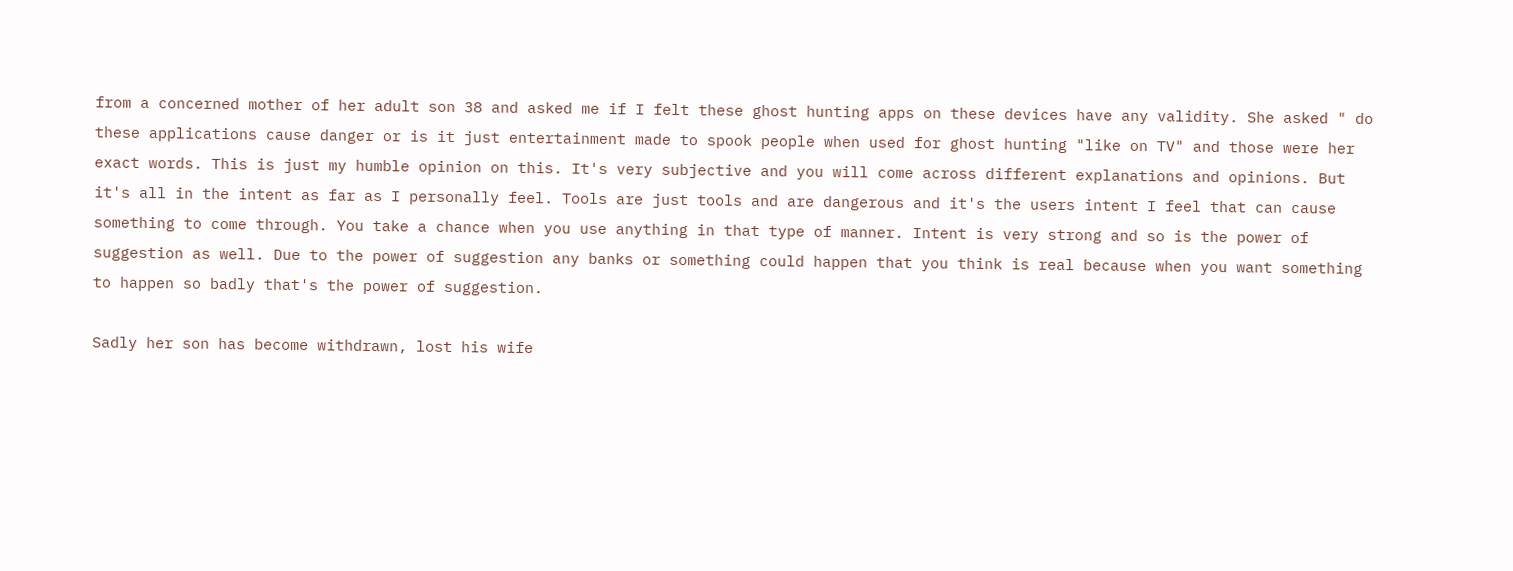from a concerned mother of her adult son 38 and asked me if I felt these ghost hunting apps on these devices have any validity. She asked " do these applications cause danger or is it just entertainment made to spook people when used for ghost hunting "like on TV" and those were her exact words. This is just my humble opinion on this. It's very subjective and you will come across different explanations and opinions. But it's all in the intent as far as I personally feel. Tools are just tools and are dangerous and it's the users intent I feel that can cause something to come through. You take a chance when you use anything in that type of manner. Intent is very strong and so is the power of suggestion as well. Due to the power of suggestion any banks or something could happen that you think is real because when you want something to happen so badly that's the power of suggestion.

Sadly her son has become withdrawn, lost his wife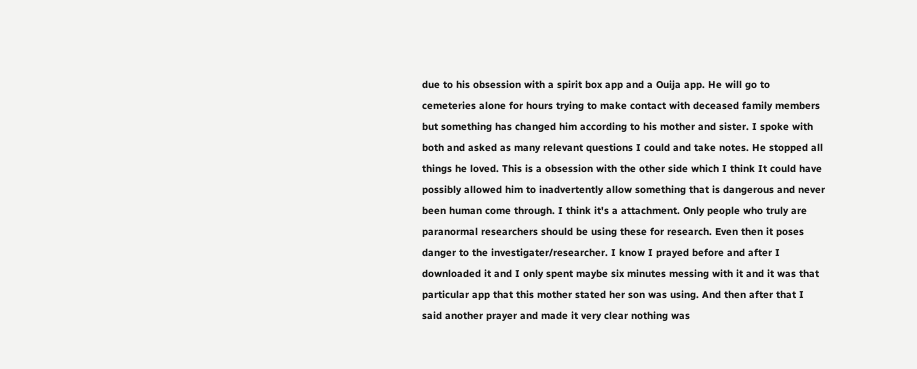due to his obsession with a spirit box app and a Ouija app. He will go to cemeteries alone for hours trying to make contact with deceased family members but something has changed him according to his mother and sister. I spoke with both and asked as many relevant questions I could and take notes. He stopped all things he loved. This is a obsession with the other side which I think It could have possibly allowed him to inadvertently allow something that is dangerous and never been human come through. I think it's a attachment. Only people who truly are paranormal researchers should be using these for research. Even then it poses danger to the investigater/researcher. I know I prayed before and after I downloaded it and I only spent maybe six minutes messing with it and it was that particular app that this mother stated her son was using. And then after that I said another prayer and made it very clear nothing was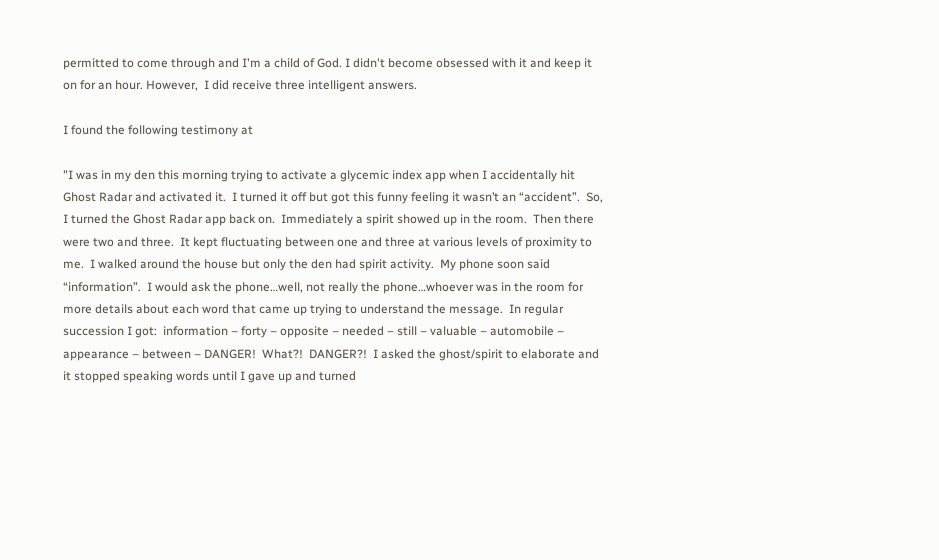permitted to come through and I'm a child of God. I didn't become obsessed with it and keep it on for an hour. However,  I did receive three intelligent answers.

I found the following testimony at

"I was in my den this morning trying to activate a glycemic index app when I accidentally hit Ghost Radar and activated it.  I turned it off but got this funny feeling it wasn’t an “accident”.  So, I turned the Ghost Radar app back on.  Immediately a spirit showed up in the room.  Then there were two and three.  It kept fluctuating between one and three at various levels of proximity to me.  I walked around the house but only the den had spirit activity.  My phone soon said “information”.  I would ask the phone…well, not really the phone…whoever was in the room for more details about each word that came up trying to understand the message.  In regular succession I got:  information – forty – opposite – needed – still – valuable – automobile – appearance – between – DANGER!  What?!  DANGER?!  I asked the ghost/spirit to elaborate and it stopped speaking words until I gave up and turned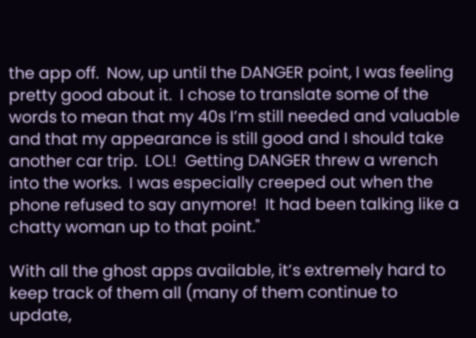the app off.  Now, up until the DANGER point, I was feeling pretty good about it.  I chose to translate some of the words to mean that my 40s I’m still needed and valuable and that my appearance is still good and I should take another car trip.  LOL!  Getting DANGER threw a wrench into the works.  I was especially creeped out when the phone refused to say anymore!  It had been talking like a chatty woman up to that point."

With all the ghost apps available, it’s extremely hard to keep track of them all (many of them continue to update,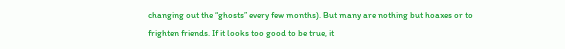changing out the “ghosts” every few months). But many are nothing but hoaxes or to frighten friends. If it looks too good to be true, it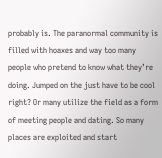probably is. The paranormal community is filled with hoaxes and way too many people who pretend to know what they’re doing. Jumped on the just have to be cool right? Or many utilize the field as a form of meeting people and dating. So many places are exploited and start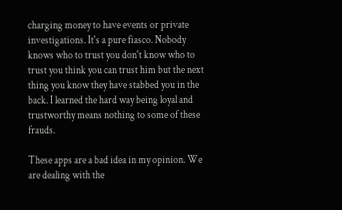charging money to have events or private investigations. It's a pure fiasco. Nobody knows who to trust you don't know who to trust you think you can trust him but the next thing you know they have stabbed you in the back. I learned the hard way being loyal and trustworthy means nothing to some of these frauds.

These apps are a bad idea in my opinion. We are dealing with the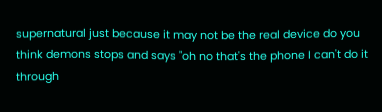supernatural just because it may not be the real device do you think demons stops and says "oh no that's the phone I can't do it through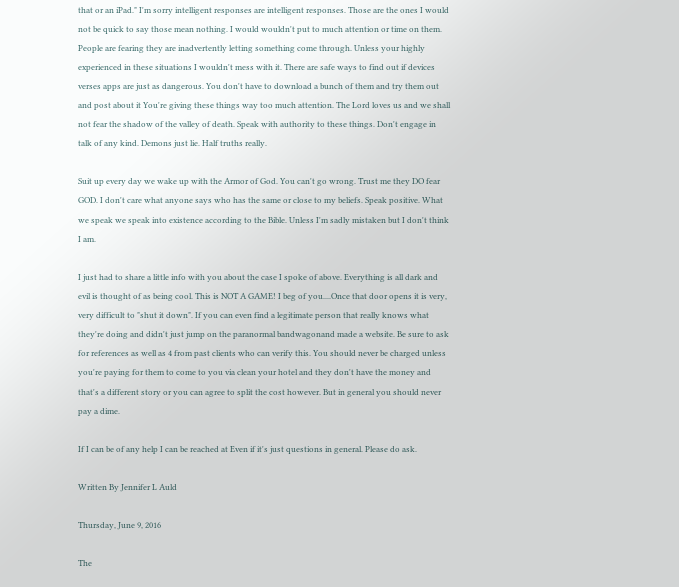that or an iPad." I'm sorry intelligent responses are intelligent responses. Those are the ones I would not be quick to say those mean nothing. I would wouldn't put to much attention or time on them. People are fearing they are inadvertently letting something come through. Unless your highly experienced in these situations I wouldn't mess with it. There are safe ways to find out if devices verses apps are just as dangerous. You don't have to download a bunch of them and try them out and post about it You're giving these things way too much attention. The Lord loves us and we shall not fear the shadow of the valley of death. Speak with authority to these things. Don't engage in talk of any kind. Demons just lie. Half truths really.

Suit up every day we wake up with the Armor of God. You can't go wrong. Trust me they DO fear GOD. I don't care what anyone says who has the same or close to my beliefs. Speak positive. What we speak we speak into existence according to the Bible. Unless I'm sadly mistaken but I don't think I am.

I just had to share a little info with you about the case I spoke of above. Everything is all dark and evil is thought of as being cool. This is NOT A GAME! I beg of you....Once that door opens it is very, very difficult to "shut it down". If you can even find a legitimate person that really knows what they're doing and didn't just jump on the paranormal bandwagonand made a website. Be sure to ask for references as well as 4 from past clients who can verify this. You should never be charged unless you're paying for them to come to you via clean your hotel and they don't have the money and that's a different story or you can agree to split the cost however. But in general you should never pay a dime.

If I can be of any help I can be reached at Even if it's just questions in general. Please do ask.

Written By Jennifer L Auld

Thursday, June 9, 2016

The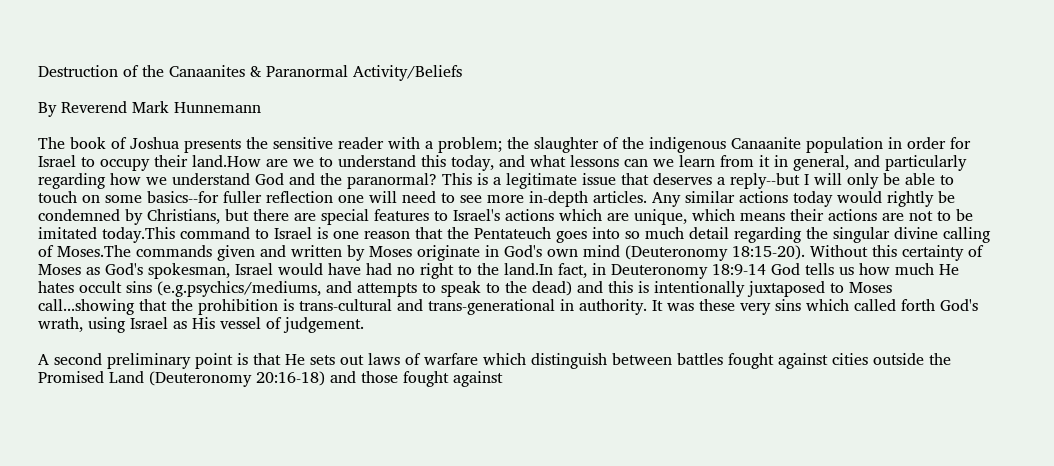Destruction of the Canaanites & Paranormal Activity/Beliefs

By Reverend Mark Hunnemann

The book of Joshua presents the sensitive reader with a problem; the slaughter of the indigenous Canaanite population in order for Israel to occupy their land.How are we to understand this today, and what lessons can we learn from it in general, and particularly regarding how we understand God and the paranormal? This is a legitimate issue that deserves a reply--but I will only be able to touch on some basics--for fuller reflection one will need to see more in-depth articles. Any similar actions today would rightly be condemned by Christians, but there are special features to Israel's actions which are unique, which means their actions are not to be imitated today.This command to Israel is one reason that the Pentateuch goes into so much detail regarding the singular divine calling of Moses.The commands given and written by Moses originate in God's own mind (Deuteronomy 18:15-20). Without this certainty of Moses as God's spokesman, Israel would have had no right to the land.In fact, in Deuteronomy 18:9-14 God tells us how much He hates occult sins (e.g.psychics/mediums, and attempts to speak to the dead) and this is intentionally juxtaposed to Moses call...showing that the prohibition is trans-cultural and trans-generational in authority. It was these very sins which called forth God's wrath, using Israel as His vessel of judgement.

A second preliminary point is that He sets out laws of warfare which distinguish between battles fought against cities outside the Promised Land (Deuteronomy 20:16-18) and those fought against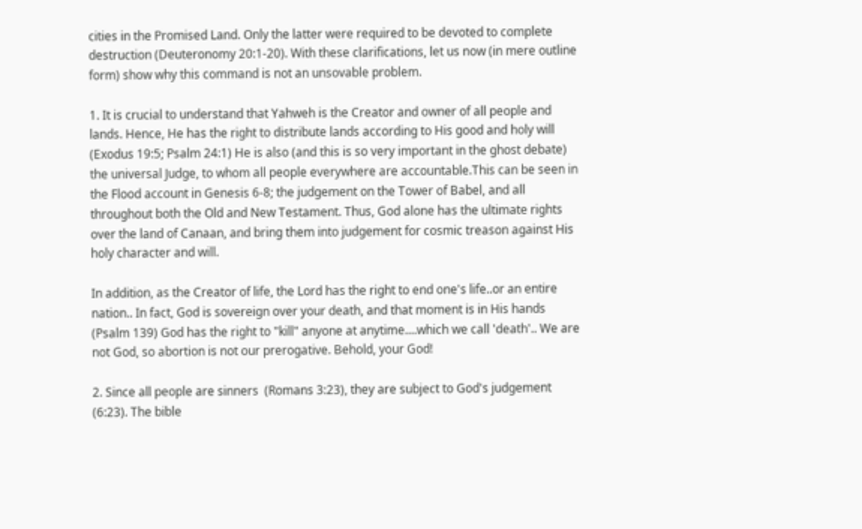cities in the Promised Land. Only the latter were required to be devoted to complete destruction (Deuteronomy 20:1-20). With these clarifications, let us now (in mere outline form) show why this command is not an unsovable problem.

1. It is crucial to understand that Yahweh is the Creator and owner of all people and lands. Hence, He has the right to distribute lands according to His good and holy will (Exodus 19:5; Psalm 24:1) He is also (and this is so very important in the ghost debate) the universal Judge, to whom all people everywhere are accountable.This can be seen in the Flood account in Genesis 6-8; the judgement on the Tower of Babel, and all throughout both the Old and New Testament. Thus, God alone has the ultimate rights over the land of Canaan, and bring them into judgement for cosmic treason against His holy character and will.

In addition, as the Creator of life, the Lord has the right to end one's life..or an entire nation.. In fact, God is sovereign over your death, and that moment is in His hands (Psalm 139) God has the right to "kill" anyone at anytime....which we call 'death'.. We are not God, so abortion is not our prerogative. Behold, your God!

2. Since all people are sinners  (Romans 3:23), they are subject to God's judgement (6:23). The bible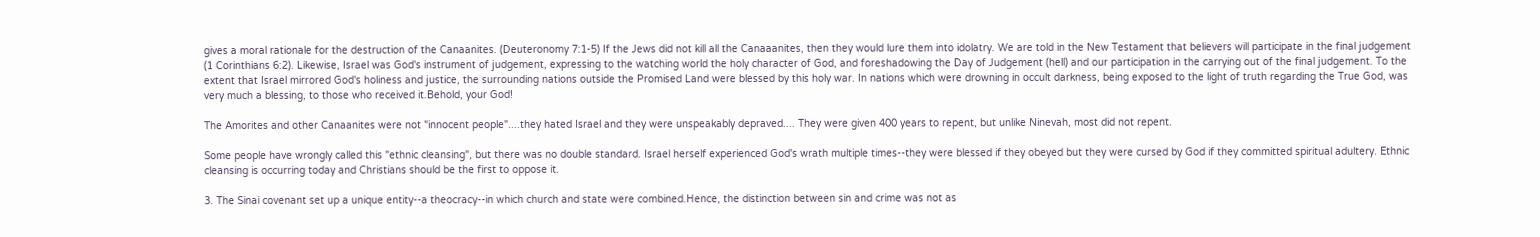gives a moral rationale for the destruction of the Canaanites. (Deuteronomy 7:1-5) If the Jews did not kill all the Canaaanites, then they would lure them into idolatry. We are told in the New Testament that believers will participate in the final judgement (1 Corinthians 6:2). Likewise, Israel was God's instrument of judgement, expressing to the watching world the holy character of God, and foreshadowing the Day of Judgement (hell) and our participation in the carrying out of the final judgement. To the extent that Israel mirrored God's holiness and justice, the surrounding nations outside the Promised Land were blessed by this holy war. In nations which were drowning in occult darkness, being exposed to the light of truth regarding the True God, was very much a blessing, to those who received it.Behold, your God!

The Amorites and other Canaanites were not "innocent people"....they hated Israel and they were unspeakably depraved.... They were given 400 years to repent, but unlike Ninevah, most did not repent.

Some people have wrongly called this "ethnic cleansing", but there was no double standard. Israel herself experienced God's wrath multiple times--they were blessed if they obeyed but they were cursed by God if they committed spiritual adultery. Ethnic cleansing is occurring today and Christians should be the first to oppose it.

3. The Sinai covenant set up a unique entity--a theocracy--in which church and state were combined.Hence, the distinction between sin and crime was not as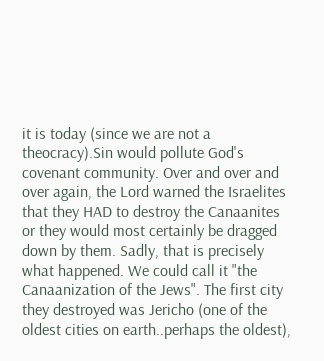it is today (since we are not a theocracy).Sin would pollute God's covenant community. Over and over and over again, the Lord warned the Israelites that they HAD to destroy the Canaanites or they would most certainly be dragged down by them. Sadly, that is precisely what happened. We could call it "the Canaanization of the Jews". The first city they destroyed was Jericho (one of the oldest cities on earth..perhaps the oldest),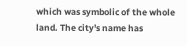which was symbolic of the whole land. The city's name has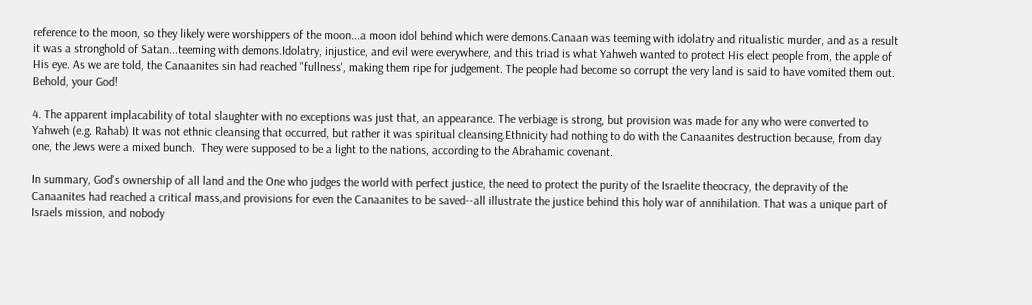reference to the moon, so they likely were worshippers of the moon...a moon idol behind which were demons.Canaan was teeming with idolatry and ritualistic murder, and as a result it was a stronghold of Satan...teeming with demons.Idolatry, injustice, and evil were everywhere, and this triad is what Yahweh wanted to protect His elect people from, the apple of His eye. As we are told, the Canaanites sin had reached "fullness', making them ripe for judgement. The people had become so corrupt the very land is said to have vomited them out. Behold, your God!

4. The apparent implacability of total slaughter with no exceptions was just that, an appearance. The verbiage is strong, but provision was made for any who were converted to Yahweh (e.g. Rahab) It was not ethnic cleansing that occurred, but rather it was spiritual cleansing.Ethnicity had nothing to do with the Canaanites destruction because, from day one, the Jews were a mixed bunch.  They were supposed to be a light to the nations, according to the Abrahamic covenant.

In summary, God's ownership of all land and the One who judges the world with perfect justice, the need to protect the purity of the Israelite theocracy, the depravity of the Canaanites had reached a critical mass,and provisions for even the Canaanites to be saved--all illustrate the justice behind this holy war of annihilation. That was a unique part of Israels mission, and nobody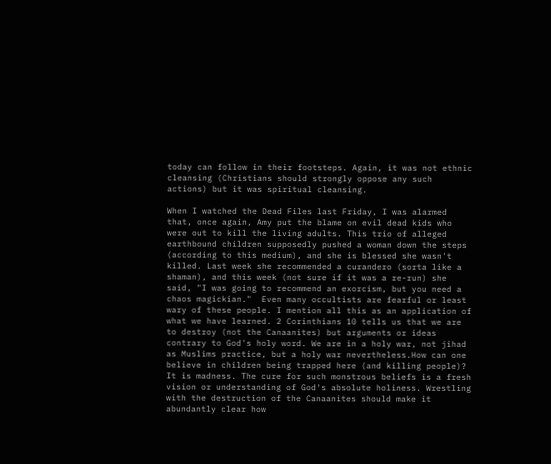today can follow in their footsteps. Again, it was not ethnic cleansing (Christians should strongly oppose any such actions) but it was spiritual cleansing.

When I watched the Dead Files last Friday, I was alarmed that, once again, Amy put the blame on evil dead kids who were out to kill the living adults. This trio of alleged earthbound children supposedly pushed a woman down the steps (according to this medium), and she is blessed she wasn't killed. Last week she recommended a curandero (sorta like a shaman), and this week (not sure if it was a re-run) she said, "I was going to recommend an exorcism, but you need a chaos magickian."  Even many occultists are fearful or least wary of these people. I mention all this as an application of what we have learned. 2 Corinthians 10 tells us that we are to destroy (not the Canaanites) but arguments or ideas contrary to God's holy word. We are in a holy war, not jihad as Muslims practice, but a holy war nevertheless.How can one believe in children being trapped here (and killing people)? It is madness. The cure for such monstrous beliefs is a fresh vision or understanding of God's absolute holiness. Wrestling with the destruction of the Canaanites should make it abundantly clear how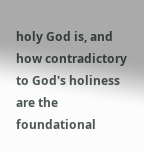holy God is, and how contradictory to God's holiness are the foundational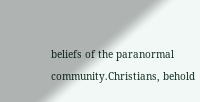beliefs of the paranormal community.Christians, behold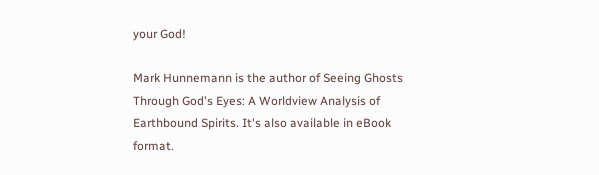your God!

Mark Hunnemann is the author of Seeing Ghosts Through God's Eyes: A Worldview Analysis of Earthbound Spirits. It's also available in eBook format.